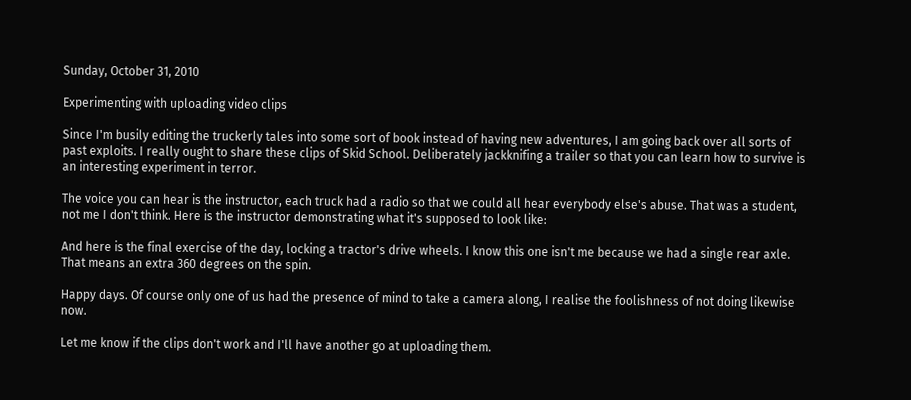Sunday, October 31, 2010

Experimenting with uploading video clips

Since I'm busily editing the truckerly tales into some sort of book instead of having new adventures, I am going back over all sorts of past exploits. I really ought to share these clips of Skid School. Deliberately jackknifing a trailer so that you can learn how to survive is an interesting experiment in terror.

The voice you can hear is the instructor, each truck had a radio so that we could all hear everybody else's abuse. That was a student, not me I don't think. Here is the instructor demonstrating what it's supposed to look like:

And here is the final exercise of the day, locking a tractor's drive wheels. I know this one isn't me because we had a single rear axle. That means an extra 360 degrees on the spin.

Happy days. Of course only one of us had the presence of mind to take a camera along, I realise the foolishness of not doing likewise now.

Let me know if the clips don't work and I'll have another go at uploading them.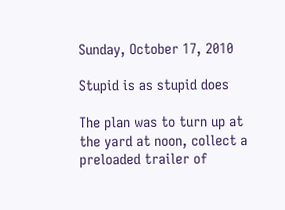Sunday, October 17, 2010

Stupid is as stupid does

The plan was to turn up at the yard at noon, collect a preloaded trailer of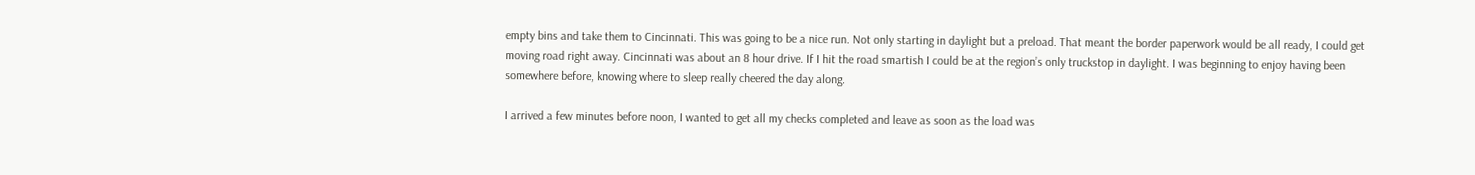empty bins and take them to Cincinnati. This was going to be a nice run. Not only starting in daylight but a preload. That meant the border paperwork would be all ready, I could get moving road right away. Cincinnati was about an 8 hour drive. If I hit the road smartish I could be at the region’s only truckstop in daylight. I was beginning to enjoy having been somewhere before, knowing where to sleep really cheered the day along.

I arrived a few minutes before noon, I wanted to get all my checks completed and leave as soon as the load was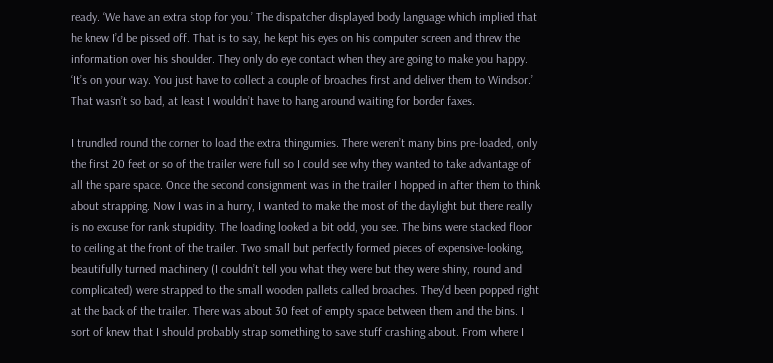ready. ‘We have an extra stop for you.’ The dispatcher displayed body language which implied that he knew I’d be pissed off. That is to say, he kept his eyes on his computer screen and threw the information over his shoulder. They only do eye contact when they are going to make you happy.
‘It’s on your way. You just have to collect a couple of broaches first and deliver them to Windsor.’
That wasn’t so bad, at least I wouldn’t have to hang around waiting for border faxes.

I trundled round the corner to load the extra thingumies. There weren’t many bins pre-loaded, only the first 20 feet or so of the trailer were full so I could see why they wanted to take advantage of all the spare space. Once the second consignment was in the trailer I hopped in after them to think about strapping. Now I was in a hurry, I wanted to make the most of the daylight but there really is no excuse for rank stupidity. The loading looked a bit odd, you see. The bins were stacked floor to ceiling at the front of the trailer. Two small but perfectly formed pieces of expensive-looking, beautifully turned machinery (I couldn’t tell you what they were but they were shiny, round and complicated) were strapped to the small wooden pallets called broaches. They'd been popped right at the back of the trailer. There was about 30 feet of empty space between them and the bins. I sort of knew that I should probably strap something to save stuff crashing about. From where I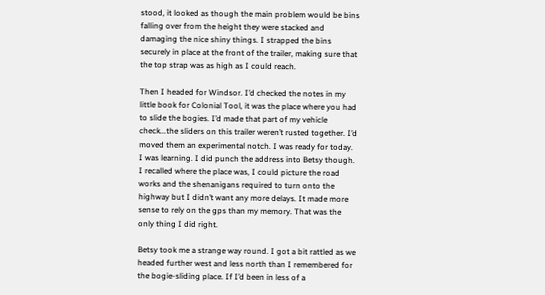stood, it looked as though the main problem would be bins falling over from the height they were stacked and damaging the nice shiny things. I strapped the bins securely in place at the front of the trailer, making sure that the top strap was as high as I could reach.

Then I headed for Windsor. I’d checked the notes in my little book for Colonial Tool, it was the place where you had to slide the bogies. I’d made that part of my vehicle check...the sliders on this trailer weren’t rusted together. I’d moved them an experimental notch. I was ready for today. I was learning. I did punch the address into Betsy though. I recalled where the place was, I could picture the road works and the shenanigans required to turn onto the highway but I didn’t want any more delays. It made more sense to rely on the gps than my memory. That was the only thing I did right.

Betsy took me a strange way round. I got a bit rattled as we headed further west and less north than I remembered for the bogie-sliding place. If I’d been in less of a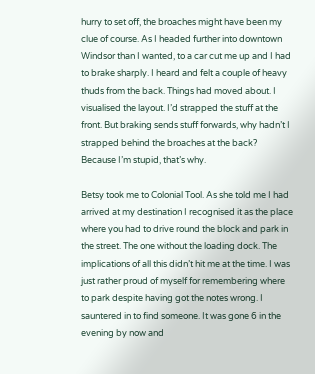hurry to set off, the broaches might have been my clue of course. As I headed further into downtown Windsor than I wanted, to a car cut me up and I had to brake sharply. I heard and felt a couple of heavy thuds from the back. Things had moved about. I visualised the layout. I’d strapped the stuff at the front. But braking sends stuff forwards, why hadn’t I strapped behind the broaches at the back? Because I’m stupid, that’s why.

Betsy took me to Colonial Tool. As she told me I had arrived at my destination I recognised it as the place where you had to drive round the block and park in the street. The one without the loading dock. The implications of all this didn’t hit me at the time. I was just rather proud of myself for remembering where to park despite having got the notes wrong. I sauntered in to find someone. It was gone 6 in the evening by now and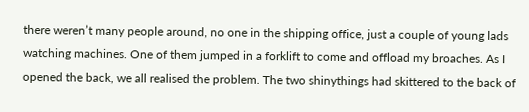there weren’t many people around, no one in the shipping office, just a couple of young lads watching machines. One of them jumped in a forklift to come and offload my broaches. As I opened the back, we all realised the problem. The two shinythings had skittered to the back of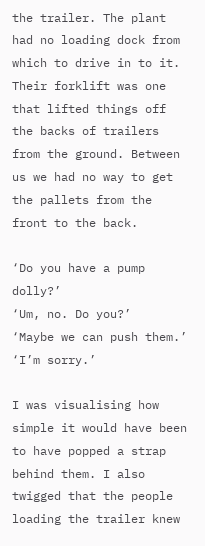the trailer. The plant had no loading dock from which to drive in to it. Their forklift was one that lifted things off the backs of trailers from the ground. Between us we had no way to get the pallets from the front to the back.

‘Do you have a pump dolly?’
‘Um, no. Do you?’
‘Maybe we can push them.’
‘I’m sorry.’

I was visualising how simple it would have been to have popped a strap behind them. I also twigged that the people loading the trailer knew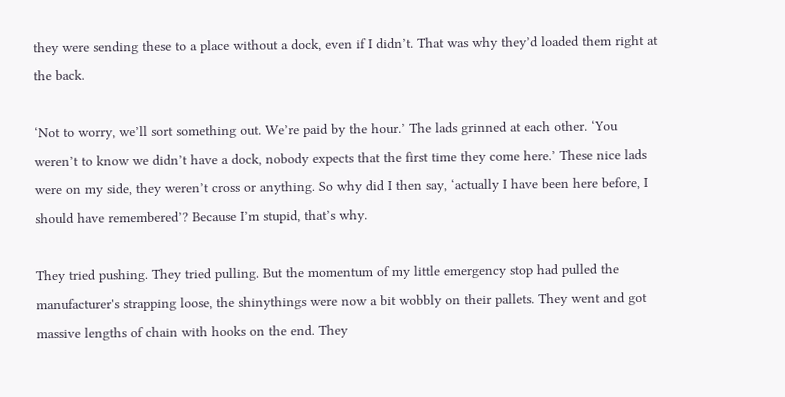they were sending these to a place without a dock, even if I didn’t. That was why they’d loaded them right at the back.

‘Not to worry, we’ll sort something out. We’re paid by the hour.’ The lads grinned at each other. ‘You weren’t to know we didn’t have a dock, nobody expects that the first time they come here.’ These nice lads were on my side, they weren’t cross or anything. So why did I then say, ‘actually I have been here before, I should have remembered’? Because I’m stupid, that’s why.

They tried pushing. They tried pulling. But the momentum of my little emergency stop had pulled the manufacturer's strapping loose, the shinythings were now a bit wobbly on their pallets. They went and got massive lengths of chain with hooks on the end. They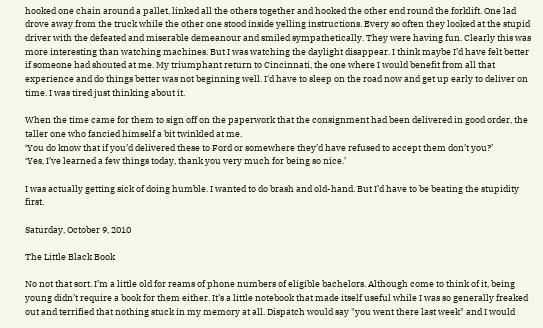hooked one chain around a pallet, linked all the others together and hooked the other end round the forklift. One lad drove away from the truck while the other one stood inside yelling instructions. Every so often they looked at the stupid driver with the defeated and miserable demeanour and smiled sympathetically. They were having fun. Clearly this was more interesting than watching machines. But I was watching the daylight disappear. I think maybe I’d have felt better if someone had shouted at me. My triumphant return to Cincinnati, the one where I would benefit from all that experience and do things better was not beginning well. I'd have to sleep on the road now and get up early to deliver on time. I was tired just thinking about it.

When the time came for them to sign off on the paperwork that the consignment had been delivered in good order, the taller one who fancied himself a bit twinkled at me.
‘You do know that if you’d delivered these to Ford or somewhere they’d have refused to accept them don’t you?’
‘Yes, I’ve learned a few things today, thank you very much for being so nice.’

I was actually getting sick of doing humble. I wanted to do brash and old-hand. But I’d have to be beating the stupidity first.

Saturday, October 9, 2010

The Little Black Book

No not that sort. I’m a little old for reams of phone numbers of eligible bachelors. Although come to think of it, being young didn’t require a book for them either. It’s a little notebook that made itself useful while I was so generally freaked out and terrified that nothing stuck in my memory at all. Dispatch would say "you went there last week" and I would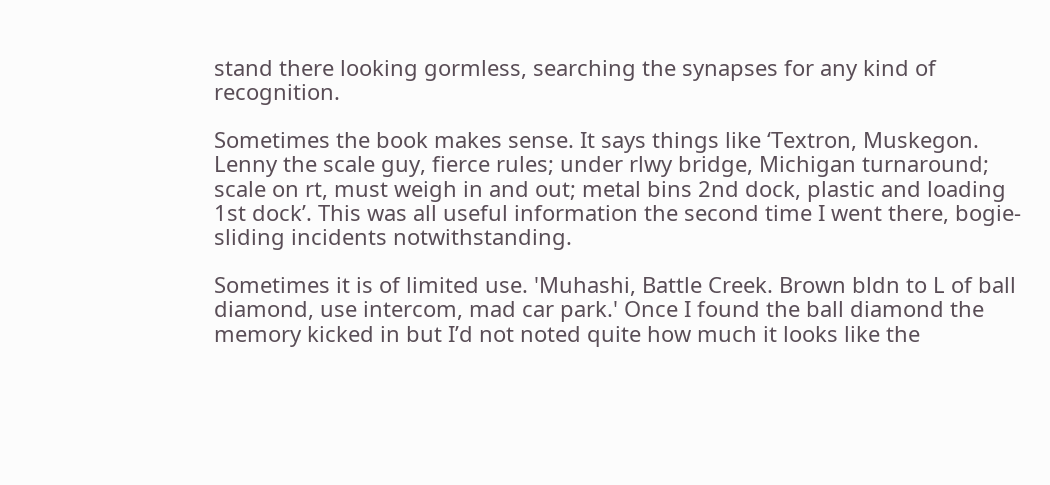stand there looking gormless, searching the synapses for any kind of recognition.

Sometimes the book makes sense. It says things like ‘Textron, Muskegon. Lenny the scale guy, fierce rules; under rlwy bridge, Michigan turnaround; scale on rt, must weigh in and out; metal bins 2nd dock, plastic and loading 1st dock’. This was all useful information the second time I went there, bogie-sliding incidents notwithstanding.

Sometimes it is of limited use. 'Muhashi, Battle Creek. Brown bldn to L of ball diamond, use intercom, mad car park.' Once I found the ball diamond the memory kicked in but I’d not noted quite how much it looks like the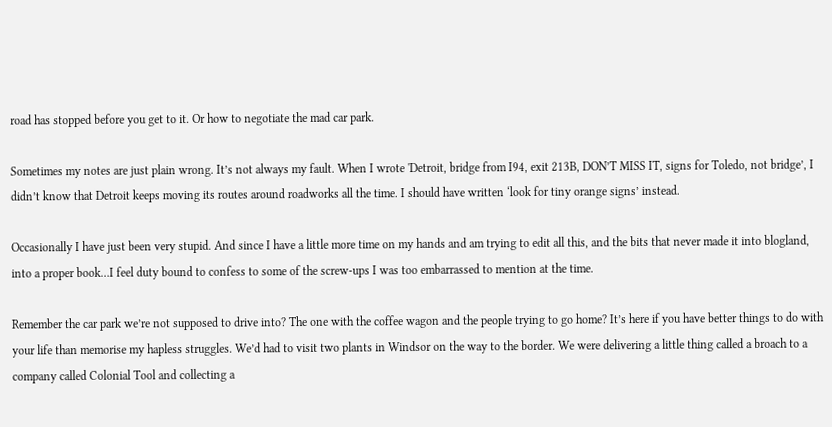road has stopped before you get to it. Or how to negotiate the mad car park.

Sometimes my notes are just plain wrong. It’s not always my fault. When I wrote 'Detroit, bridge from I94, exit 213B, DON’T MISS IT, signs for Toledo, not bridge’, I didn’t know that Detroit keeps moving its routes around roadworks all the time. I should have written ‘look for tiny orange signs’ instead.

Occasionally I have just been very stupid. And since I have a little more time on my hands and am trying to edit all this, and the bits that never made it into blogland, into a proper book…I feel duty bound to confess to some of the screw-ups I was too embarrassed to mention at the time.

Remember the car park we’re not supposed to drive into? The one with the coffee wagon and the people trying to go home? It’s here if you have better things to do with your life than memorise my hapless struggles. We’d had to visit two plants in Windsor on the way to the border. We were delivering a little thing called a broach to a company called Colonial Tool and collecting a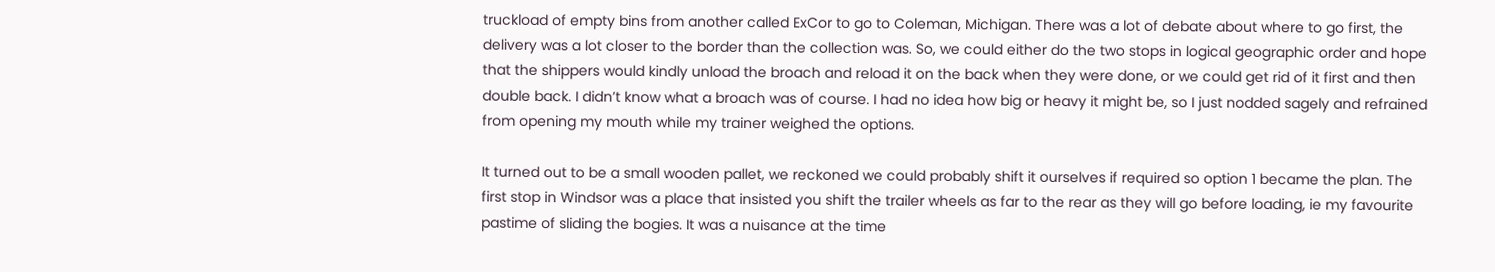truckload of empty bins from another called ExCor to go to Coleman, Michigan. There was a lot of debate about where to go first, the delivery was a lot closer to the border than the collection was. So, we could either do the two stops in logical geographic order and hope that the shippers would kindly unload the broach and reload it on the back when they were done, or we could get rid of it first and then double back. I didn’t know what a broach was of course. I had no idea how big or heavy it might be, so I just nodded sagely and refrained from opening my mouth while my trainer weighed the options.

It turned out to be a small wooden pallet, we reckoned we could probably shift it ourselves if required so option 1 became the plan. The first stop in Windsor was a place that insisted you shift the trailer wheels as far to the rear as they will go before loading, ie my favourite pastime of sliding the bogies. It was a nuisance at the time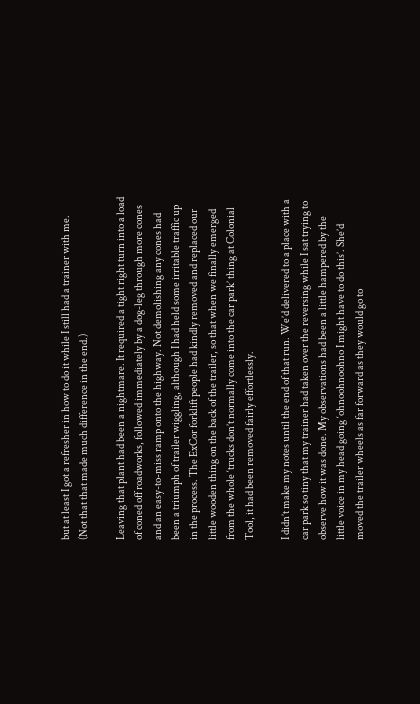but at least I got a refresher in how to do it while I still had a trainer with me. (Not that that made much difference in the end.)

Leaving that plant had been a nightmare. It required a tight right turn into a load of coned off roadworks, followed immediately by a dog-leg through more cones and an easy-to-miss ramp onto the highway. Not demolishing any cones had been a triumph of trailer wiggling, although I had held some irritable traffic up in the process. The ExCor forklift people had kindly removed and replaced our little wooden thing on the back of the trailer, so that when we finally emerged from the whole ‘trucks don’t normally come into the car park’ thing at Colonial Tool, it had been removed fairly effortlessly.

I didn’t make my notes until the end of that run. We’d delivered to a place with a car park so tiny that my trainer had taken over the reversing while I sat trying to observe how it was done. My observations had been a little hampered by the little voice in my head going ‘ohnoohnoohno I might have to do this’. She’d moved the trailer wheels as far forward as they would go to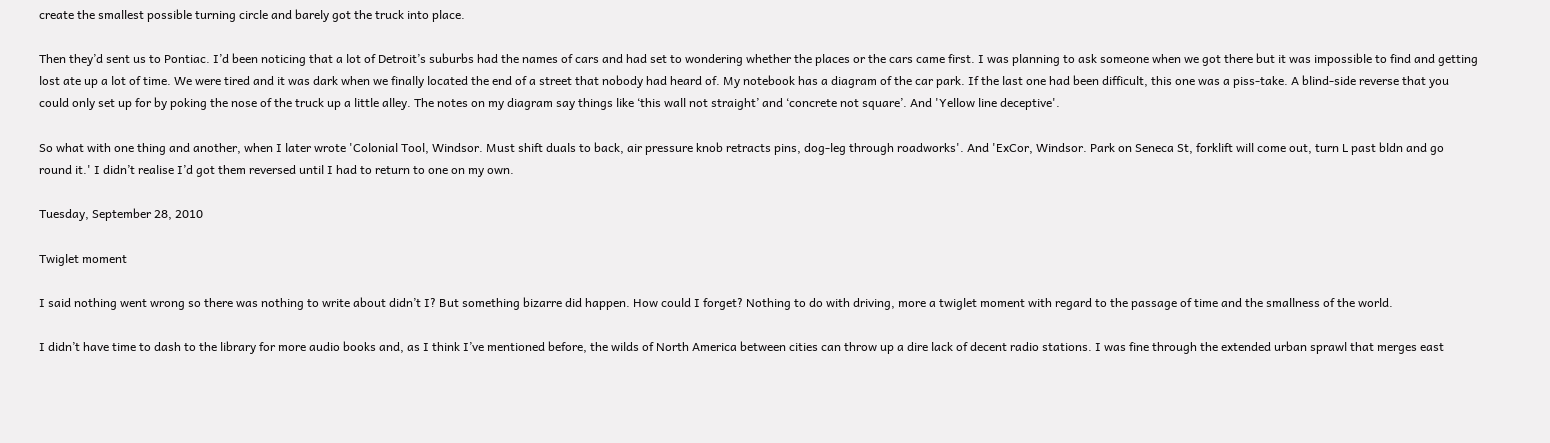create the smallest possible turning circle and barely got the truck into place.

Then they’d sent us to Pontiac. I’d been noticing that a lot of Detroit’s suburbs had the names of cars and had set to wondering whether the places or the cars came first. I was planning to ask someone when we got there but it was impossible to find and getting lost ate up a lot of time. We were tired and it was dark when we finally located the end of a street that nobody had heard of. My notebook has a diagram of the car park. If the last one had been difficult, this one was a piss-take. A blind-side reverse that you could only set up for by poking the nose of the truck up a little alley. The notes on my diagram say things like ‘this wall not straight’ and ‘concrete not square’. And 'Yellow line deceptive'.

So what with one thing and another, when I later wrote 'Colonial Tool, Windsor. Must shift duals to back, air pressure knob retracts pins, dog-leg through roadworks'. And 'ExCor, Windsor. Park on Seneca St, forklift will come out, turn L past bldn and go round it.' I didn’t realise I’d got them reversed until I had to return to one on my own.

Tuesday, September 28, 2010

Twiglet moment

I said nothing went wrong so there was nothing to write about didn’t I? But something bizarre did happen. How could I forget? Nothing to do with driving, more a twiglet moment with regard to the passage of time and the smallness of the world.

I didn’t have time to dash to the library for more audio books and, as I think I’ve mentioned before, the wilds of North America between cities can throw up a dire lack of decent radio stations. I was fine through the extended urban sprawl that merges east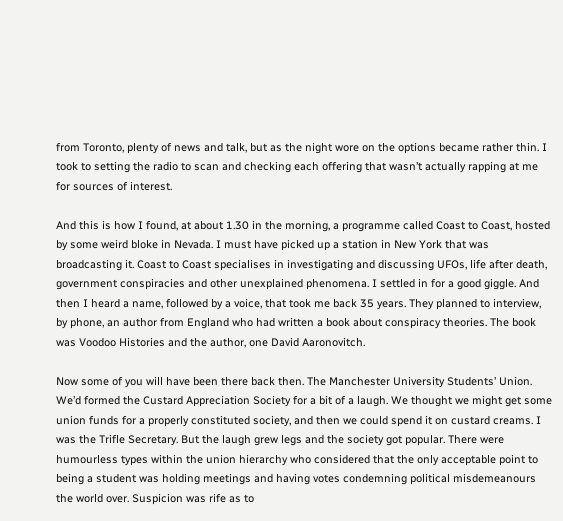from Toronto, plenty of news and talk, but as the night wore on the options became rather thin. I took to setting the radio to scan and checking each offering that wasn’t actually rapping at me for sources of interest.

And this is how I found, at about 1.30 in the morning, a programme called Coast to Coast, hosted by some weird bloke in Nevada. I must have picked up a station in New York that was broadcasting it. Coast to Coast specialises in investigating and discussing UFOs, life after death, government conspiracies and other unexplained phenomena. I settled in for a good giggle. And then I heard a name, followed by a voice, that took me back 35 years. They planned to interview, by phone, an author from England who had written a book about conspiracy theories. The book was Voodoo Histories and the author, one David Aaronovitch.

Now some of you will have been there back then. The Manchester University Students’ Union. We’d formed the Custard Appreciation Society for a bit of a laugh. We thought we might get some union funds for a properly constituted society, and then we could spend it on custard creams. I was the Trifle Secretary. But the laugh grew legs and the society got popular. There were humourless types within the union hierarchy who considered that the only acceptable point to being a student was holding meetings and having votes condemning political misdemeanours the world over. Suspicion was rife as to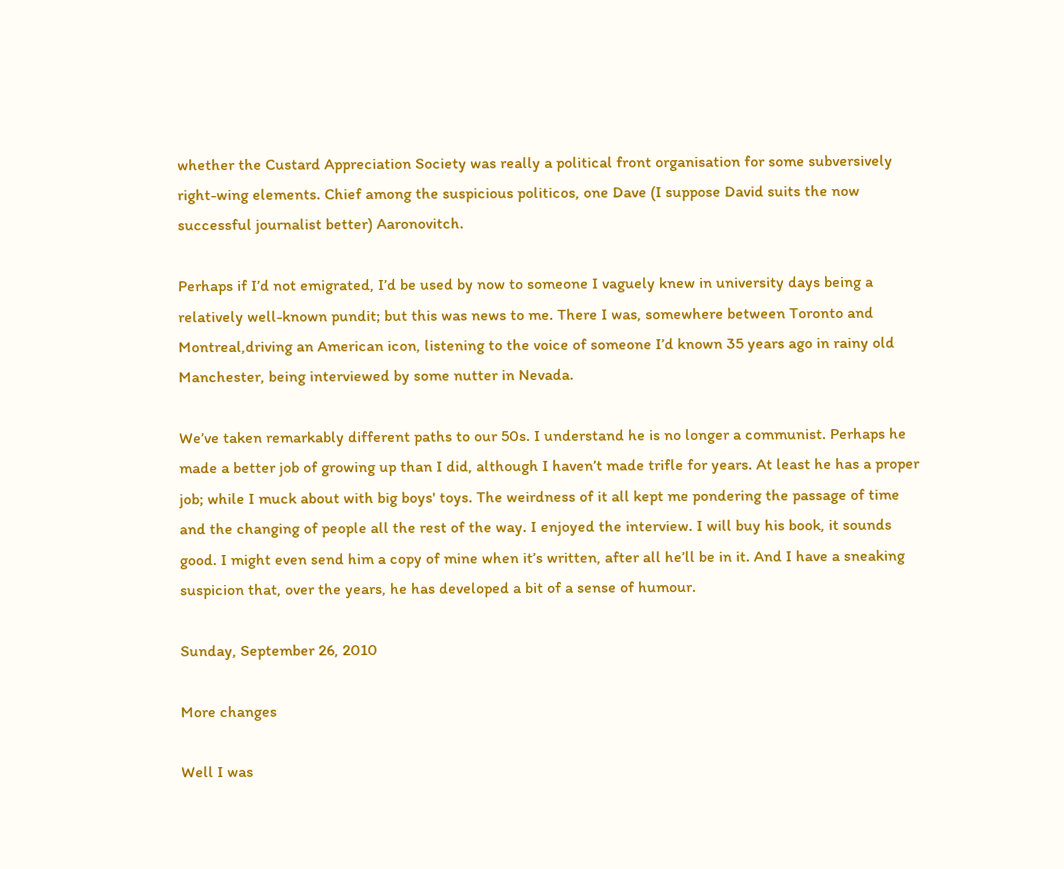whether the Custard Appreciation Society was really a political front organisation for some subversively right-wing elements. Chief among the suspicious politicos, one Dave (I suppose David suits the now successful journalist better) Aaronovitch.

Perhaps if I’d not emigrated, I’d be used by now to someone I vaguely knew in university days being a relatively well-known pundit; but this was news to me. There I was, somewhere between Toronto and Montreal,driving an American icon, listening to the voice of someone I’d known 35 years ago in rainy old Manchester, being interviewed by some nutter in Nevada.

We’ve taken remarkably different paths to our 50s. I understand he is no longer a communist. Perhaps he made a better job of growing up than I did, although I haven’t made trifle for years. At least he has a proper job; while I muck about with big boys' toys. The weirdness of it all kept me pondering the passage of time and the changing of people all the rest of the way. I enjoyed the interview. I will buy his book, it sounds good. I might even send him a copy of mine when it’s written, after all he’ll be in it. And I have a sneaking suspicion that, over the years, he has developed a bit of a sense of humour.

Sunday, September 26, 2010

More changes

Well I was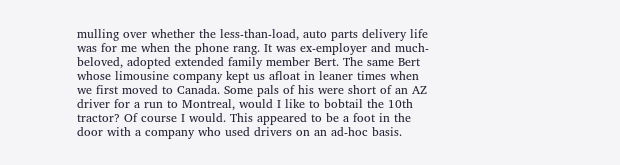mulling over whether the less-than-load, auto parts delivery life was for me when the phone rang. It was ex-employer and much-beloved, adopted extended family member Bert. The same Bert whose limousine company kept us afloat in leaner times when we first moved to Canada. Some pals of his were short of an AZ driver for a run to Montreal, would I like to bobtail the 10th tractor? Of course I would. This appeared to be a foot in the door with a company who used drivers on an ad-hoc basis.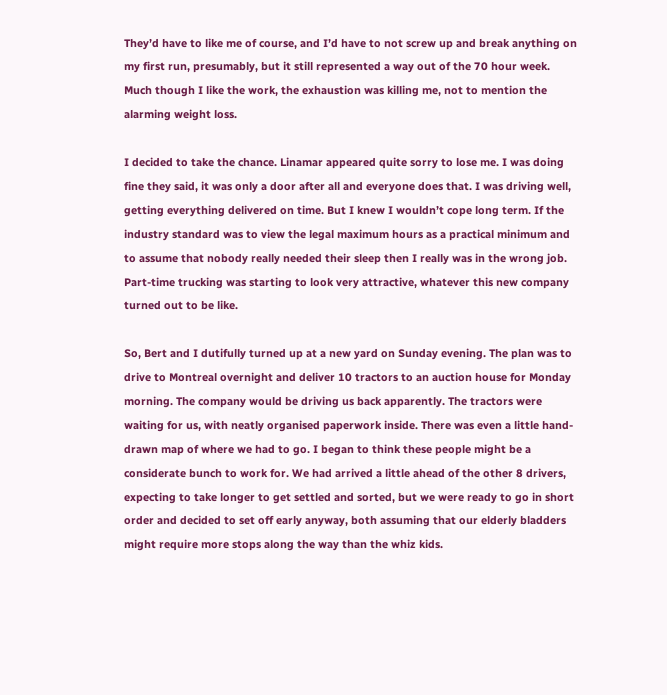They’d have to like me of course, and I’d have to not screw up and break anything on my first run, presumably, but it still represented a way out of the 70 hour week. Much though I like the work, the exhaustion was killing me, not to mention the alarming weight loss.

I decided to take the chance. Linamar appeared quite sorry to lose me. I was doing fine they said, it was only a door after all and everyone does that. I was driving well, getting everything delivered on time. But I knew I wouldn’t cope long term. If the industry standard was to view the legal maximum hours as a practical minimum and to assume that nobody really needed their sleep then I really was in the wrong job. Part-time trucking was starting to look very attractive, whatever this new company turned out to be like.

So, Bert and I dutifully turned up at a new yard on Sunday evening. The plan was to drive to Montreal overnight and deliver 10 tractors to an auction house for Monday morning. The company would be driving us back apparently. The tractors were waiting for us, with neatly organised paperwork inside. There was even a little hand-drawn map of where we had to go. I began to think these people might be a considerate bunch to work for. We had arrived a little ahead of the other 8 drivers, expecting to take longer to get settled and sorted, but we were ready to go in short order and decided to set off early anyway, both assuming that our elderly bladders might require more stops along the way than the whiz kids.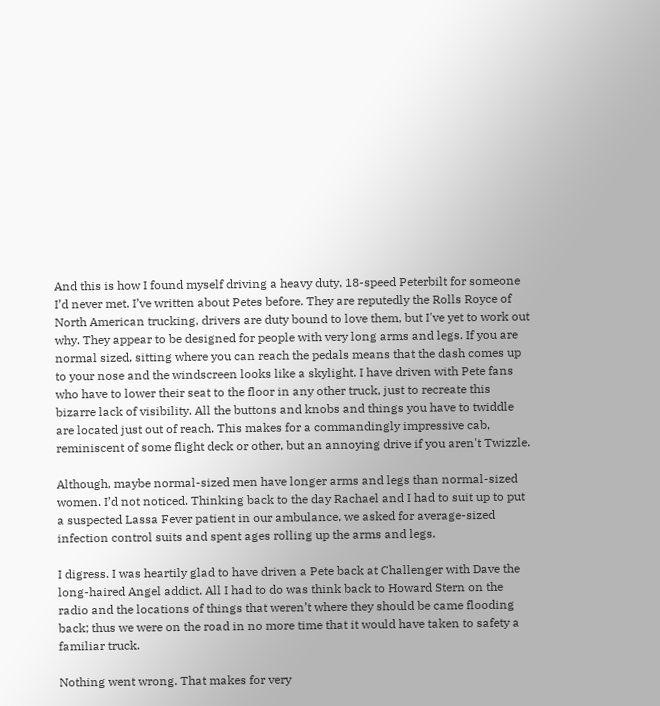And this is how I found myself driving a heavy duty, 18-speed Peterbilt for someone I’d never met. I’ve written about Petes before. They are reputedly the Rolls Royce of North American trucking, drivers are duty bound to love them, but I've yet to work out why. They appear to be designed for people with very long arms and legs. If you are normal sized, sitting where you can reach the pedals means that the dash comes up to your nose and the windscreen looks like a skylight. I have driven with Pete fans who have to lower their seat to the floor in any other truck, just to recreate this bizarre lack of visibility. All the buttons and knobs and things you have to twiddle are located just out of reach. This makes for a commandingly impressive cab, reminiscent of some flight deck or other, but an annoying drive if you aren't Twizzle.

Although, maybe normal-sized men have longer arms and legs than normal-sized women. I’d not noticed. Thinking back to the day Rachael and I had to suit up to put a suspected Lassa Fever patient in our ambulance, we asked for average-sized infection control suits and spent ages rolling up the arms and legs.

I digress. I was heartily glad to have driven a Pete back at Challenger with Dave the long-haired Angel addict. All I had to do was think back to Howard Stern on the radio and the locations of things that weren’t where they should be came flooding back; thus we were on the road in no more time that it would have taken to safety a familiar truck.

Nothing went wrong. That makes for very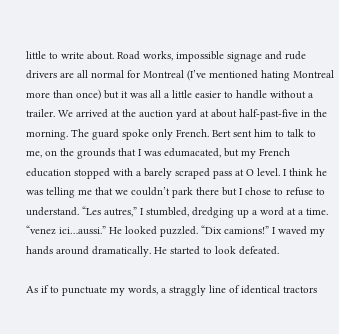little to write about. Road works, impossible signage and rude drivers are all normal for Montreal (I’ve mentioned hating Montreal more than once) but it was all a little easier to handle without a trailer. We arrived at the auction yard at about half-past-five in the morning. The guard spoke only French. Bert sent him to talk to me, on the grounds that I was edumacated, but my French education stopped with a barely scraped pass at O level. I think he was telling me that we couldn’t park there but I chose to refuse to understand. “Les autres,” I stumbled, dredging up a word at a time. “venez ici…aussi.” He looked puzzled. “Dix camions!” I waved my hands around dramatically. He started to look defeated.

As if to punctuate my words, a straggly line of identical tractors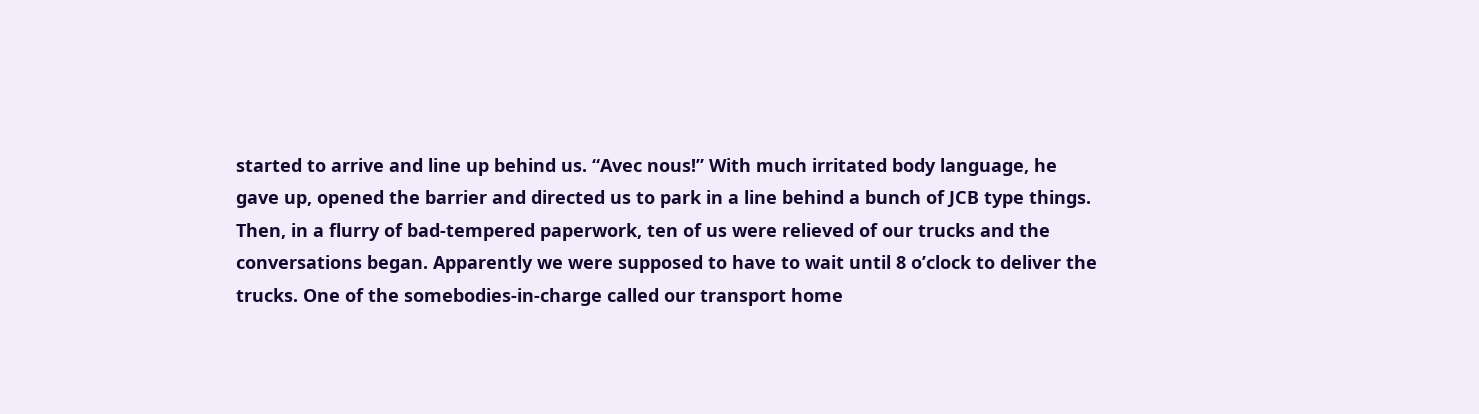started to arrive and line up behind us. “Avec nous!” With much irritated body language, he gave up, opened the barrier and directed us to park in a line behind a bunch of JCB type things. Then, in a flurry of bad-tempered paperwork, ten of us were relieved of our trucks and the conversations began. Apparently we were supposed to have to wait until 8 o’clock to deliver the trucks. One of the somebodies-in-charge called our transport home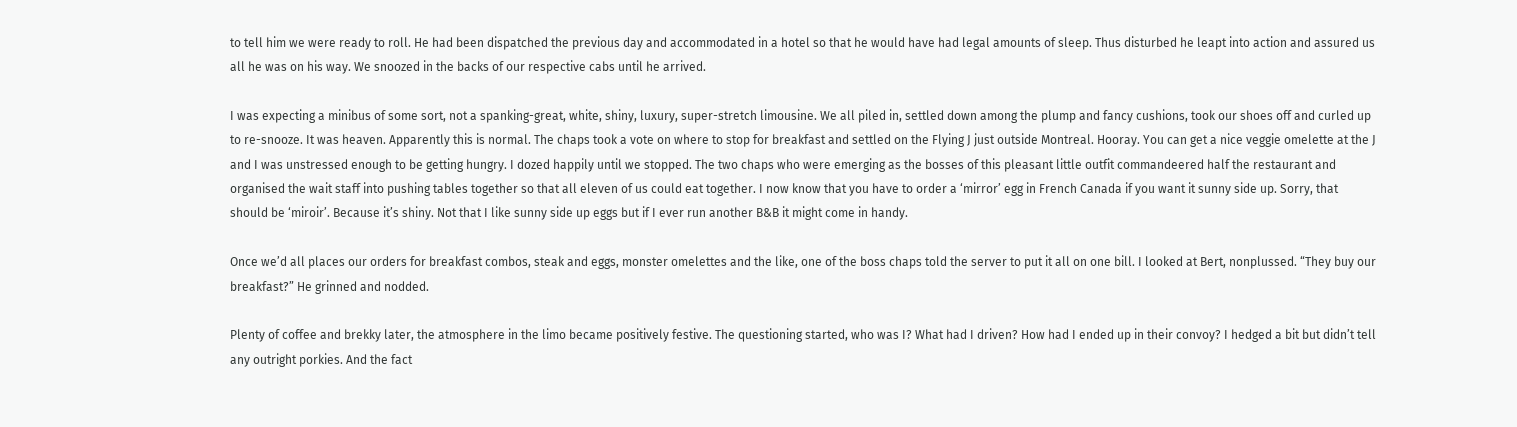to tell him we were ready to roll. He had been dispatched the previous day and accommodated in a hotel so that he would have had legal amounts of sleep. Thus disturbed he leapt into action and assured us all he was on his way. We snoozed in the backs of our respective cabs until he arrived.

I was expecting a minibus of some sort, not a spanking-great, white, shiny, luxury, super-stretch limousine. We all piled in, settled down among the plump and fancy cushions, took our shoes off and curled up to re-snooze. It was heaven. Apparently this is normal. The chaps took a vote on where to stop for breakfast and settled on the Flying J just outside Montreal. Hooray. You can get a nice veggie omelette at the J and I was unstressed enough to be getting hungry. I dozed happily until we stopped. The two chaps who were emerging as the bosses of this pleasant little outfit commandeered half the restaurant and organised the wait staff into pushing tables together so that all eleven of us could eat together. I now know that you have to order a ‘mirror’ egg in French Canada if you want it sunny side up. Sorry, that should be ‘miroir’. Because it’s shiny. Not that I like sunny side up eggs but if I ever run another B&B it might come in handy.

Once we’d all places our orders for breakfast combos, steak and eggs, monster omelettes and the like, one of the boss chaps told the server to put it all on one bill. I looked at Bert, nonplussed. “They buy our breakfast?” He grinned and nodded.

Plenty of coffee and brekky later, the atmosphere in the limo became positively festive. The questioning started, who was I? What had I driven? How had I ended up in their convoy? I hedged a bit but didn’t tell any outright porkies. And the fact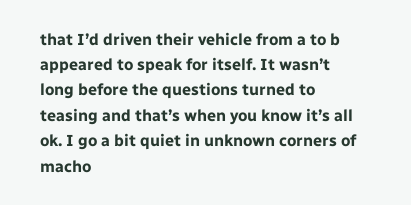that I’d driven their vehicle from a to b appeared to speak for itself. It wasn’t long before the questions turned to teasing and that’s when you know it’s all ok. I go a bit quiet in unknown corners of macho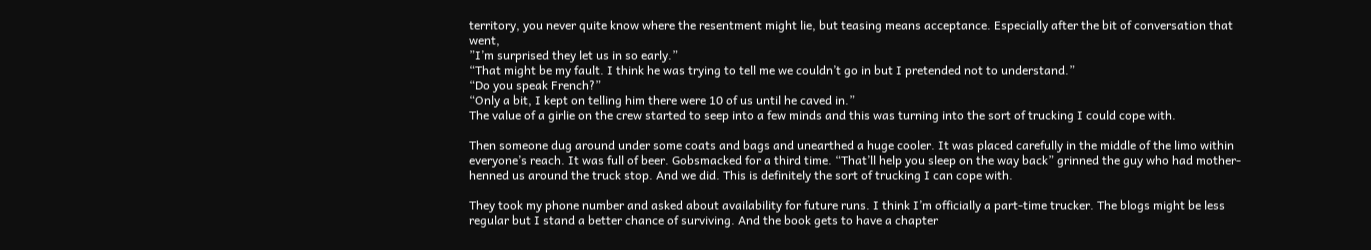territory, you never quite know where the resentment might lie, but teasing means acceptance. Especially after the bit of conversation that went,
”I’m surprised they let us in so early.”
“That might be my fault. I think he was trying to tell me we couldn’t go in but I pretended not to understand.”
“Do you speak French?”
“Only a bit, I kept on telling him there were 10 of us until he caved in.”
The value of a girlie on the crew started to seep into a few minds and this was turning into the sort of trucking I could cope with.

Then someone dug around under some coats and bags and unearthed a huge cooler. It was placed carefully in the middle of the limo within everyone’s reach. It was full of beer. Gobsmacked for a third time. “That’ll help you sleep on the way back” grinned the guy who had mother-henned us around the truck stop. And we did. This is definitely the sort of trucking I can cope with.

They took my phone number and asked about availability for future runs. I think I’m officially a part-time trucker. The blogs might be less regular but I stand a better chance of surviving. And the book gets to have a chapter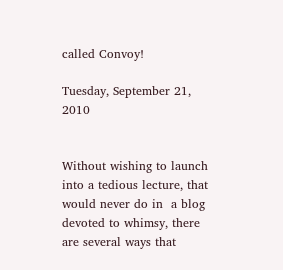called Convoy!

Tuesday, September 21, 2010


Without wishing to launch into a tedious lecture, that would never do in  a blog devoted to whimsy, there are several ways that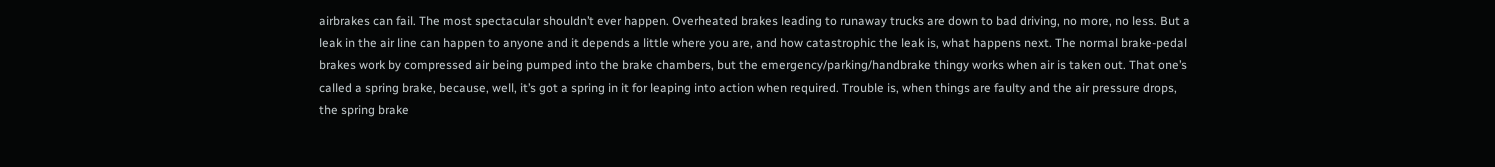airbrakes can fail. The most spectacular shouldn’t ever happen. Overheated brakes leading to runaway trucks are down to bad driving, no more, no less. But a leak in the air line can happen to anyone and it depends a little where you are, and how catastrophic the leak is, what happens next. The normal brake-pedal brakes work by compressed air being pumped into the brake chambers, but the emergency/parking/handbrake thingy works when air is taken out. That one’s called a spring brake, because, well, it’s got a spring in it for leaping into action when required. Trouble is, when things are faulty and the air pressure drops, the spring brake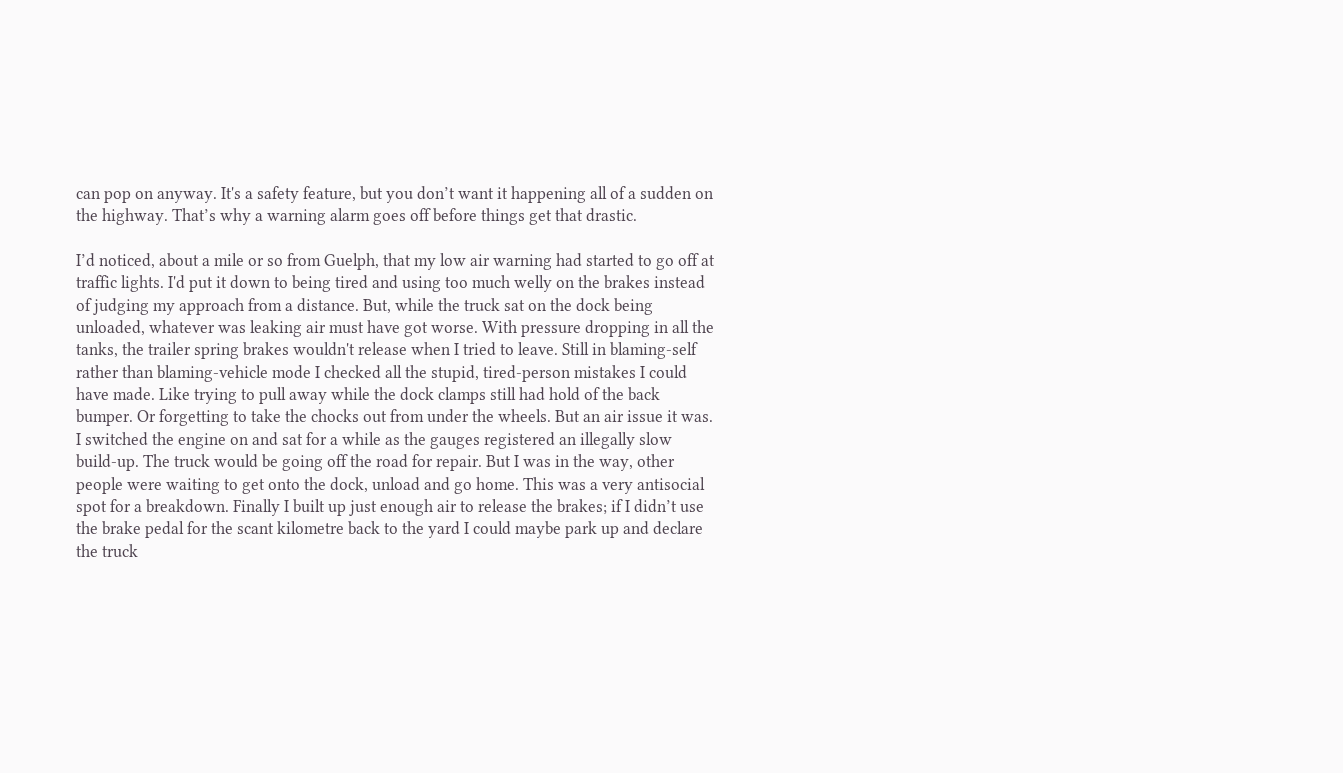can pop on anyway. It's a safety feature, but you don’t want it happening all of a sudden on the highway. That’s why a warning alarm goes off before things get that drastic.

I’d noticed, about a mile or so from Guelph, that my low air warning had started to go off at traffic lights. I'd put it down to being tired and using too much welly on the brakes instead of judging my approach from a distance. But, while the truck sat on the dock being unloaded, whatever was leaking air must have got worse. With pressure dropping in all the tanks, the trailer spring brakes wouldn't release when I tried to leave. Still in blaming-self rather than blaming-vehicle mode I checked all the stupid, tired-person mistakes I could have made. Like trying to pull away while the dock clamps still had hold of the back bumper. Or forgetting to take the chocks out from under the wheels. But an air issue it was. I switched the engine on and sat for a while as the gauges registered an illegally slow build-up. The truck would be going off the road for repair. But I was in the way, other people were waiting to get onto the dock, unload and go home. This was a very antisocial spot for a breakdown. Finally I built up just enough air to release the brakes; if I didn’t use the brake pedal for the scant kilometre back to the yard I could maybe park up and declare the truck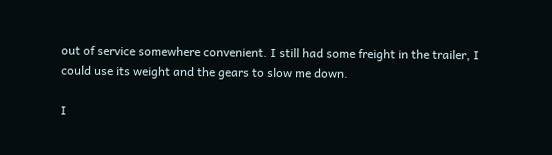out of service somewhere convenient. I still had some freight in the trailer, I could use its weight and the gears to slow me down.

I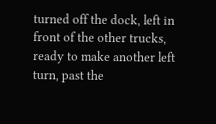turned off the dock, left in front of the other trucks, ready to make another left turn, past the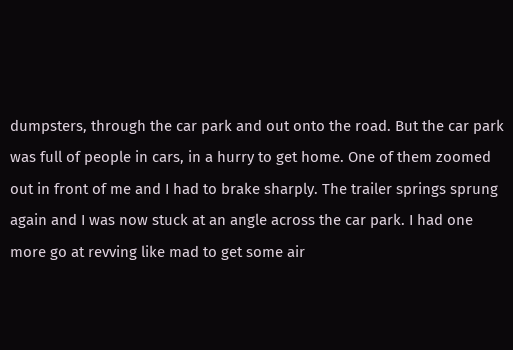dumpsters, through the car park and out onto the road. But the car park was full of people in cars, in a hurry to get home. One of them zoomed out in front of me and I had to brake sharply. The trailer springs sprung again and I was now stuck at an angle across the car park. I had one more go at revving like mad to get some air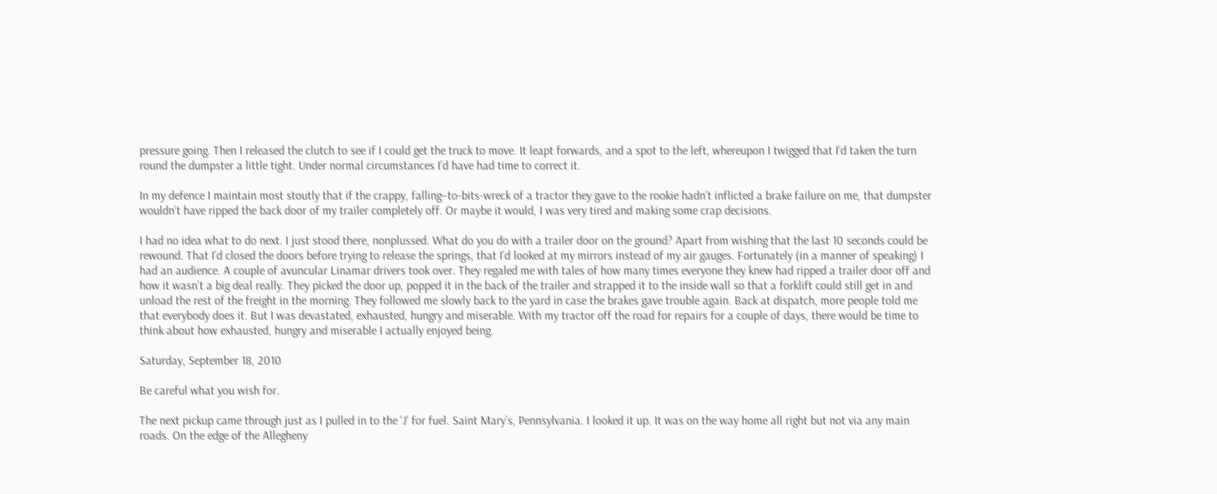pressure going. Then I released the clutch to see if I could get the truck to move. It leapt forwards, and a spot to the left, whereupon I twigged that I’d taken the turn round the dumpster a little tight. Under normal circumstances I’d have had time to correct it.

In my defence I maintain most stoutly that if the crappy, falling–to-bits-wreck of a tractor they gave to the rookie hadn’t inflicted a brake failure on me, that dumpster wouldn’t have ripped the back door of my trailer completely off. Or maybe it would, I was very tired and making some crap decisions.

I had no idea what to do next. I just stood there, nonplussed. What do you do with a trailer door on the ground? Apart from wishing that the last 10 seconds could be rewound. That I’d closed the doors before trying to release the springs, that I’d looked at my mirrors instead of my air gauges. Fortunately (in a manner of speaking) I had an audience. A couple of avuncular Linamar drivers took over. They regaled me with tales of how many times everyone they knew had ripped a trailer door off and how it wasn’t a big deal really. They picked the door up, popped it in the back of the trailer and strapped it to the inside wall so that a forklift could still get in and unload the rest of the freight in the morning. They followed me slowly back to the yard in case the brakes gave trouble again. Back at dispatch, more people told me that everybody does it. But I was devastated, exhausted, hungry and miserable. With my tractor off the road for repairs for a couple of days, there would be time to think about how exhausted, hungry and miserable I actually enjoyed being.

Saturday, September 18, 2010

Be careful what you wish for.

The next pickup came through just as I pulled in to the ‘J’ for fuel. Saint Mary’s, Pennsylvania. I looked it up. It was on the way home all right but not via any main roads. On the edge of the Allegheny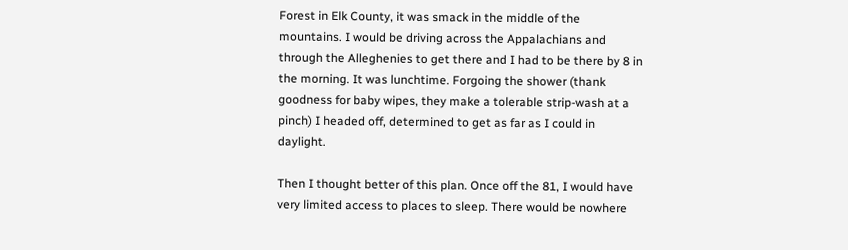Forest in Elk County, it was smack in the middle of the mountains. I would be driving across the Appalachians and through the Alleghenies to get there and I had to be there by 8 in the morning. It was lunchtime. Forgoing the shower (thank goodness for baby wipes, they make a tolerable strip-wash at a pinch) I headed off, determined to get as far as I could in daylight.

Then I thought better of this plan. Once off the 81, I would have very limited access to places to sleep. There would be nowhere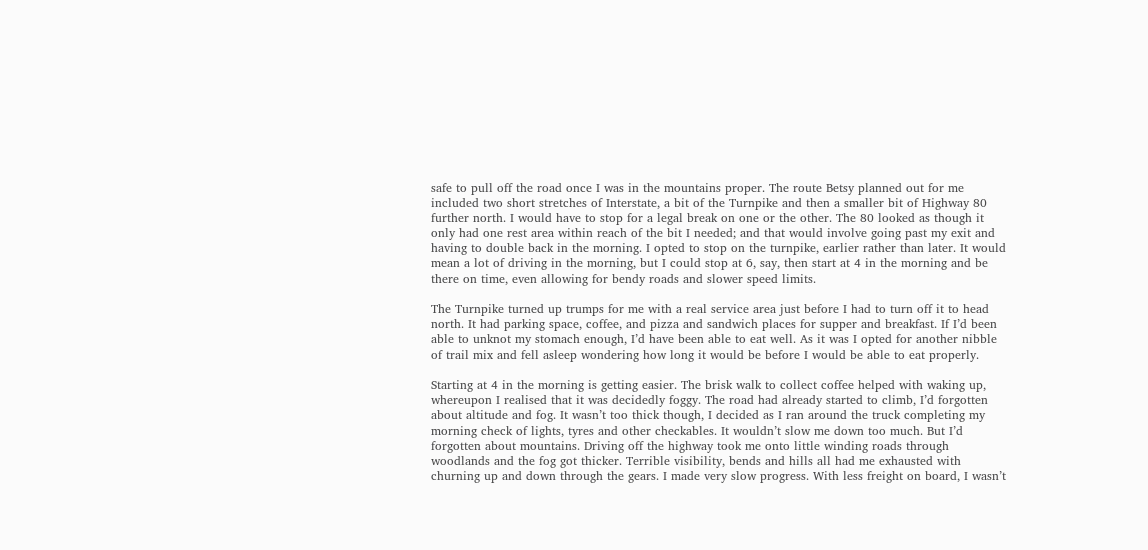safe to pull off the road once I was in the mountains proper. The route Betsy planned out for me included two short stretches of Interstate, a bit of the Turnpike and then a smaller bit of Highway 80 further north. I would have to stop for a legal break on one or the other. The 80 looked as though it only had one rest area within reach of the bit I needed; and that would involve going past my exit and having to double back in the morning. I opted to stop on the turnpike, earlier rather than later. It would mean a lot of driving in the morning, but I could stop at 6, say, then start at 4 in the morning and be there on time, even allowing for bendy roads and slower speed limits.

The Turnpike turned up trumps for me with a real service area just before I had to turn off it to head north. It had parking space, coffee, and pizza and sandwich places for supper and breakfast. If I’d been able to unknot my stomach enough, I’d have been able to eat well. As it was I opted for another nibble of trail mix and fell asleep wondering how long it would be before I would be able to eat properly.

Starting at 4 in the morning is getting easier. The brisk walk to collect coffee helped with waking up, whereupon I realised that it was decidedly foggy. The road had already started to climb, I’d forgotten about altitude and fog. It wasn’t too thick though, I decided as I ran around the truck completing my morning check of lights, tyres and other checkables. It wouldn’t slow me down too much. But I’d forgotten about mountains. Driving off the highway took me onto little winding roads through woodlands and the fog got thicker. Terrible visibility, bends and hills all had me exhausted with churning up and down through the gears. I made very slow progress. With less freight on board, I wasn’t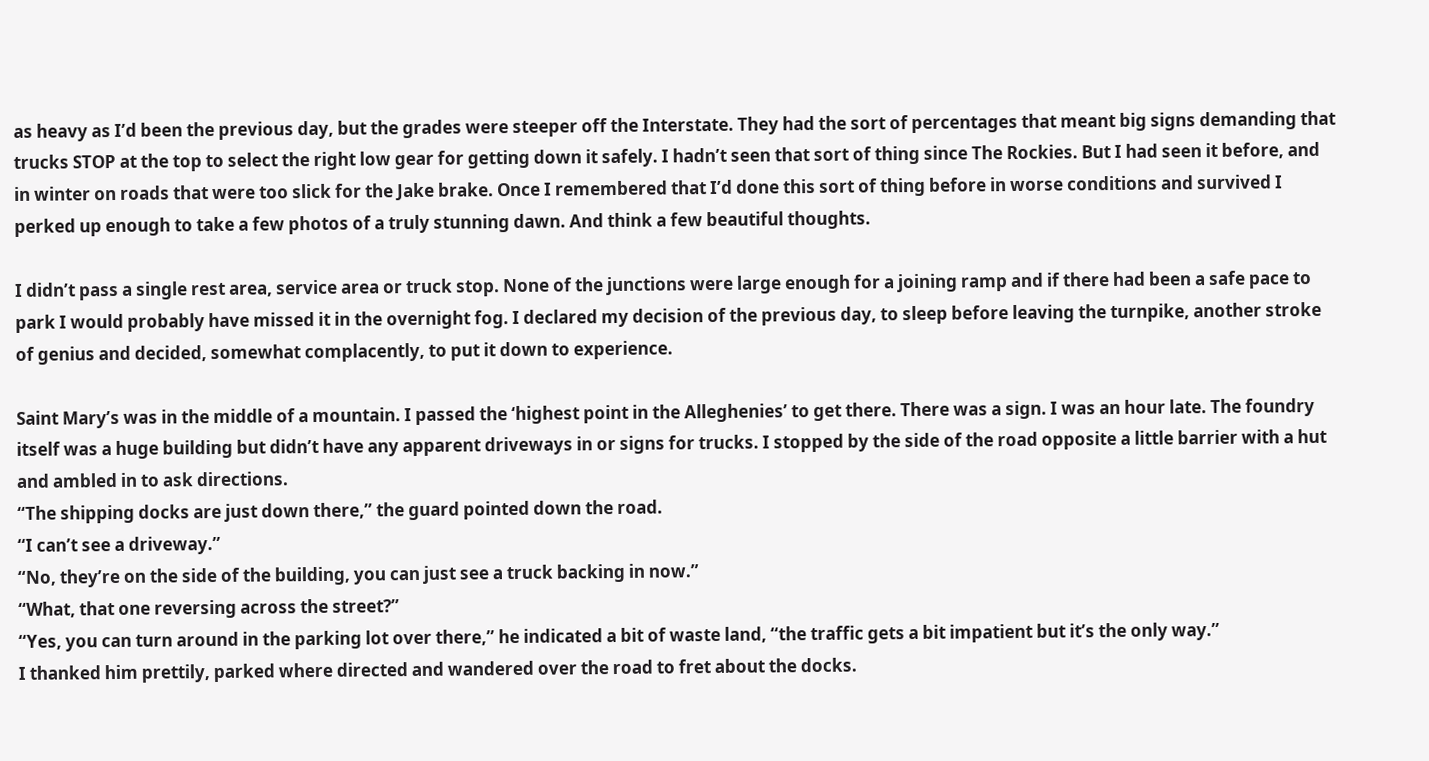as heavy as I’d been the previous day, but the grades were steeper off the Interstate. They had the sort of percentages that meant big signs demanding that trucks STOP at the top to select the right low gear for getting down it safely. I hadn’t seen that sort of thing since The Rockies. But I had seen it before, and in winter on roads that were too slick for the Jake brake. Once I remembered that I’d done this sort of thing before in worse conditions and survived I perked up enough to take a few photos of a truly stunning dawn. And think a few beautiful thoughts.

I didn’t pass a single rest area, service area or truck stop. None of the junctions were large enough for a joining ramp and if there had been a safe pace to park I would probably have missed it in the overnight fog. I declared my decision of the previous day, to sleep before leaving the turnpike, another stroke of genius and decided, somewhat complacently, to put it down to experience.

Saint Mary’s was in the middle of a mountain. I passed the ‘highest point in the Alleghenies’ to get there. There was a sign. I was an hour late. The foundry itself was a huge building but didn’t have any apparent driveways in or signs for trucks. I stopped by the side of the road opposite a little barrier with a hut and ambled in to ask directions.
“The shipping docks are just down there,” the guard pointed down the road.
“I can’t see a driveway.”
“No, they’re on the side of the building, you can just see a truck backing in now.”
“What, that one reversing across the street?”
“Yes, you can turn around in the parking lot over there,” he indicated a bit of waste land, “the traffic gets a bit impatient but it’s the only way.”
I thanked him prettily, parked where directed and wandered over the road to fret about the docks.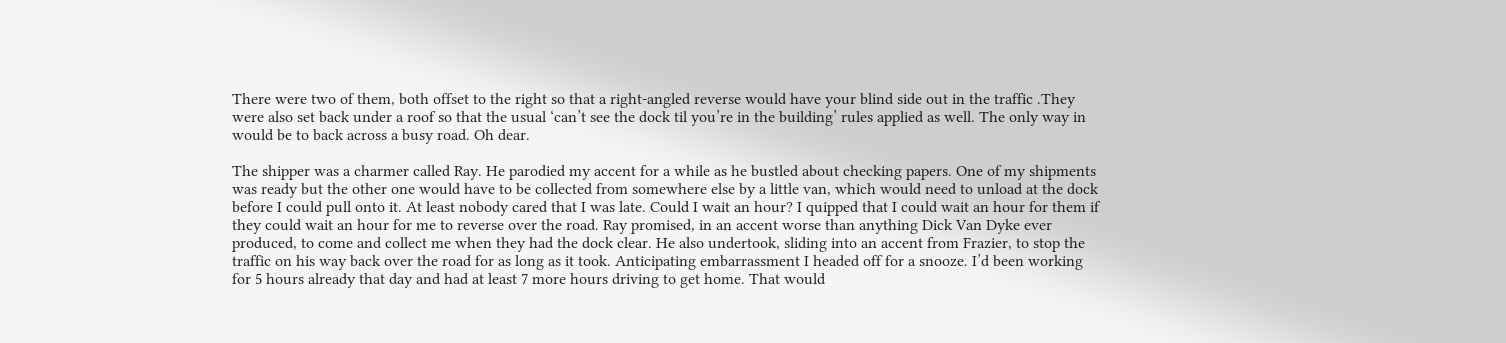There were two of them, both offset to the right so that a right-angled reverse would have your blind side out in the traffic .They were also set back under a roof so that the usual ‘can’t see the dock til you’re in the building’ rules applied as well. The only way in would be to back across a busy road. Oh dear.

The shipper was a charmer called Ray. He parodied my accent for a while as he bustled about checking papers. One of my shipments was ready but the other one would have to be collected from somewhere else by a little van, which would need to unload at the dock before I could pull onto it. At least nobody cared that I was late. Could I wait an hour? I quipped that I could wait an hour for them if they could wait an hour for me to reverse over the road. Ray promised, in an accent worse than anything Dick Van Dyke ever produced, to come and collect me when they had the dock clear. He also undertook, sliding into an accent from Frazier, to stop the traffic on his way back over the road for as long as it took. Anticipating embarrassment I headed off for a snooze. I’d been working for 5 hours already that day and had at least 7 more hours driving to get home. That would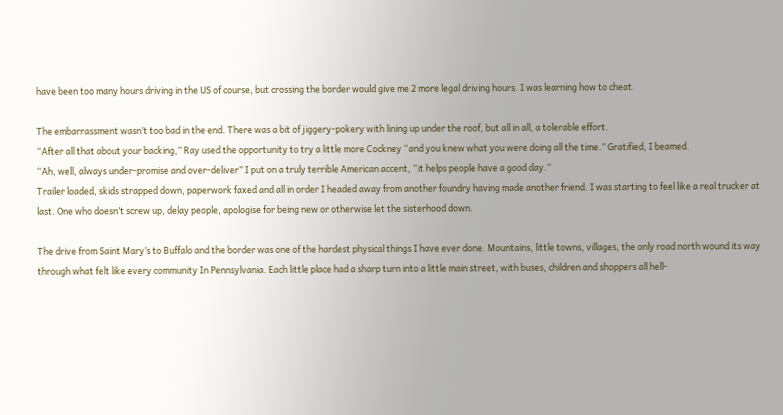have been too many hours driving in the US of course, but crossing the border would give me 2 more legal driving hours. I was learning how to cheat.

The embarrassment wasn’t too bad in the end. There was a bit of jiggery-pokery with lining up under the roof, but all in all, a tolerable effort.
“After all that about your backing,” Ray used the opportunity to try a little more Cockney “and you knew what you were doing all the time.” Gratified, I beamed.
“Ah, well, always under-promise and over-deliver” I put on a truly terrible American accent, “it helps people have a good day.”
Trailer loaded, skids strapped down, paperwork faxed and all in order I headed away from another foundry having made another friend. I was starting to feel like a real trucker at last. One who doesn’t screw up, delay people, apologise for being new or otherwise let the sisterhood down.

The drive from Saint Mary’s to Buffalo and the border was one of the hardest physical things I have ever done. Mountains, little towns, villages, the only road north wound its way through what felt like every community In Pennsylvania. Each little place had a sharp turn into a little main street, with buses, children and shoppers all hell-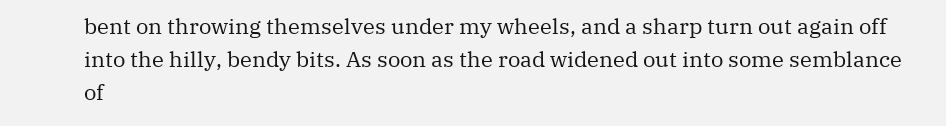bent on throwing themselves under my wheels, and a sharp turn out again off into the hilly, bendy bits. As soon as the road widened out into some semblance of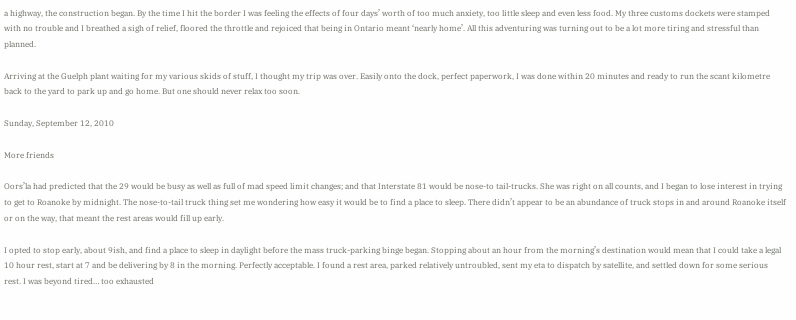a highway, the construction began. By the time I hit the border I was feeling the effects of four days’ worth of too much anxiety, too little sleep and even less food. My three customs dockets were stamped with no trouble and I breathed a sigh of relief, floored the throttle and rejoiced that being in Ontario meant ‘nearly home’. All this adventuring was turning out to be a lot more tiring and stressful than planned.

Arriving at the Guelph plant waiting for my various skids of stuff, I thought my trip was over. Easily onto the dock, perfect paperwork, I was done within 20 minutes and ready to run the scant kilometre back to the yard to park up and go home. But one should never relax too soon.

Sunday, September 12, 2010

More friends

Oors’la had predicted that the 29 would be busy as well as full of mad speed limit changes; and that Interstate 81 would be nose-to tail-trucks. She was right on all counts, and I began to lose interest in trying to get to Roanoke by midnight. The nose-to-tail truck thing set me wondering how easy it would be to find a place to sleep. There didn’t appear to be an abundance of truck stops in and around Roanoke itself or on the way, that meant the rest areas would fill up early.

I opted to stop early, about 9ish, and find a place to sleep in daylight before the mass truck-parking binge began. Stopping about an hour from the morning’s destination would mean that I could take a legal 10 hour rest, start at 7 and be delivering by 8 in the morning. Perfectly acceptable. I found a rest area, parked relatively untroubled, sent my eta to dispatch by satellite, and settled down for some serious rest. I was beyond tired… too exhausted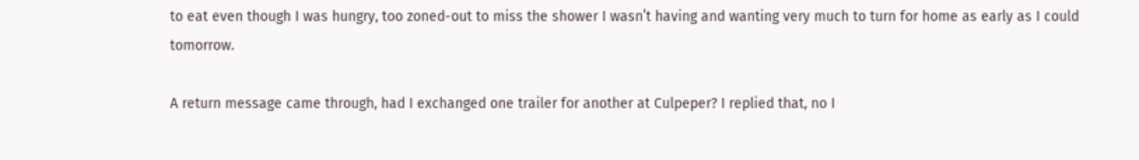to eat even though I was hungry, too zoned-out to miss the shower I wasn’t having and wanting very much to turn for home as early as I could tomorrow.

A return message came through, had I exchanged one trailer for another at Culpeper? I replied that, no I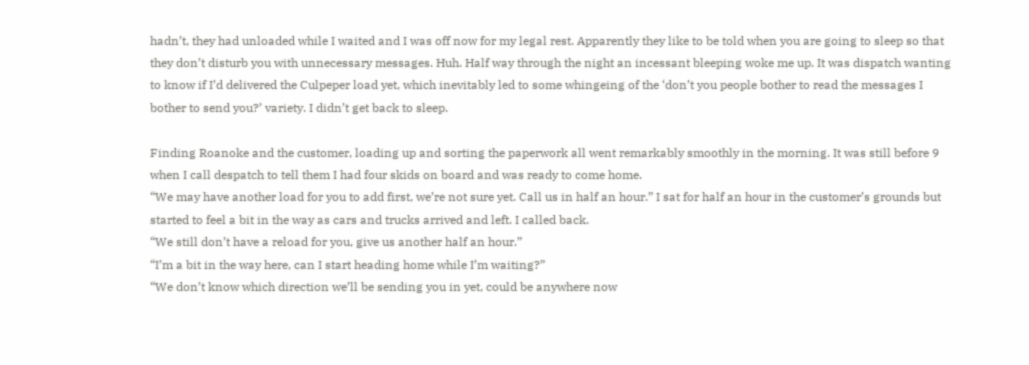hadn’t, they had unloaded while I waited and I was off now for my legal rest. Apparently they like to be told when you are going to sleep so that they don’t disturb you with unnecessary messages. Huh. Half way through the night an incessant bleeping woke me up. It was dispatch wanting to know if I’d delivered the Culpeper load yet, which inevitably led to some whingeing of the ‘don’t you people bother to read the messages I bother to send you?’ variety. I didn’t get back to sleep.

Finding Roanoke and the customer, loading up and sorting the paperwork all went remarkably smoothly in the morning. It was still before 9 when I call despatch to tell them I had four skids on board and was ready to come home.
“We may have another load for you to add first, we’re not sure yet. Call us in half an hour.” I sat for half an hour in the customer’s grounds but started to feel a bit in the way as cars and trucks arrived and left. I called back.
“We still don’t have a reload for you, give us another half an hour.”
“I’m a bit in the way here, can I start heading home while I’m waiting?”
“We don’t know which direction we’ll be sending you in yet, could be anywhere now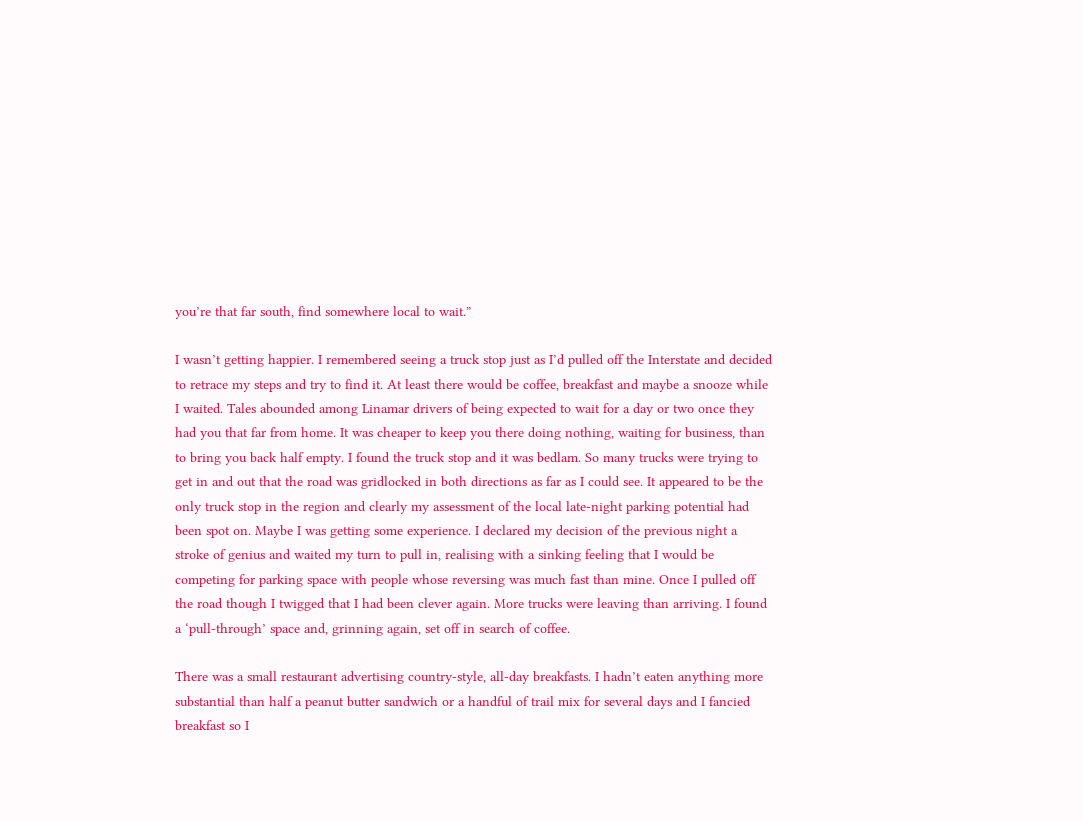you’re that far south, find somewhere local to wait.”

I wasn’t getting happier. I remembered seeing a truck stop just as I’d pulled off the Interstate and decided to retrace my steps and try to find it. At least there would be coffee, breakfast and maybe a snooze while I waited. Tales abounded among Linamar drivers of being expected to wait for a day or two once they had you that far from home. It was cheaper to keep you there doing nothing, waiting for business, than to bring you back half empty. I found the truck stop and it was bedlam. So many trucks were trying to get in and out that the road was gridlocked in both directions as far as I could see. It appeared to be the only truck stop in the region and clearly my assessment of the local late-night parking potential had been spot on. Maybe I was getting some experience. I declared my decision of the previous night a stroke of genius and waited my turn to pull in, realising with a sinking feeling that I would be competing for parking space with people whose reversing was much fast than mine. Once I pulled off the road though I twigged that I had been clever again. More trucks were leaving than arriving. I found a ‘pull-through’ space and, grinning again, set off in search of coffee.

There was a small restaurant advertising country-style, all-day breakfasts. I hadn’t eaten anything more substantial than half a peanut butter sandwich or a handful of trail mix for several days and I fancied breakfast so I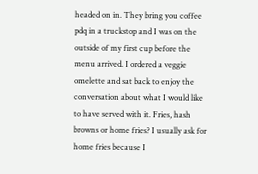headed on in. They bring you coffee pdq in a truckstop and I was on the outside of my first cup before the menu arrived. I ordered a veggie omelette and sat back to enjoy the conversation about what I would like to have served with it. Fries, hash browns or home fries? I usually ask for home fries because I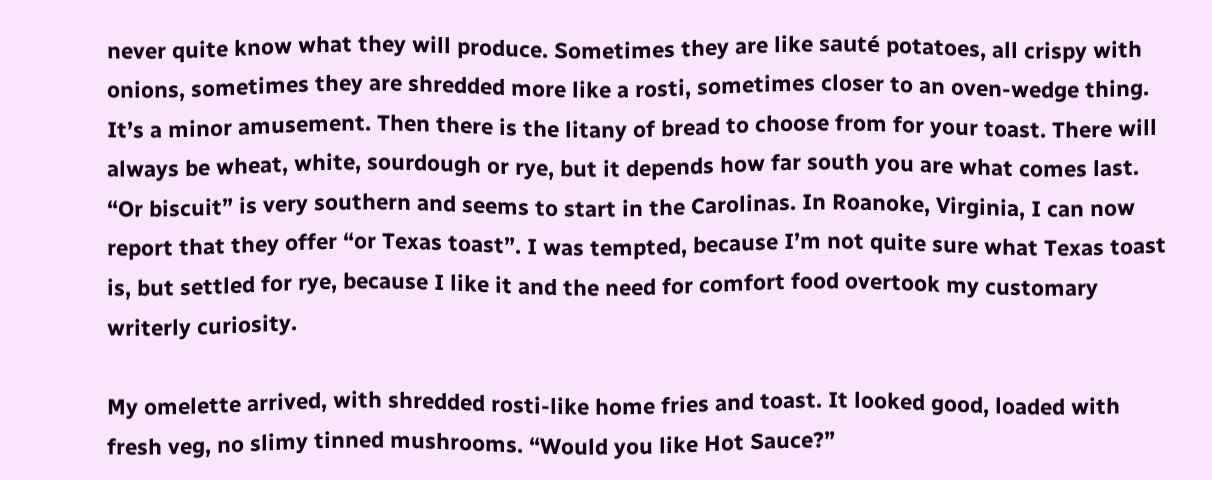never quite know what they will produce. Sometimes they are like sauté potatoes, all crispy with onions, sometimes they are shredded more like a rosti, sometimes closer to an oven-wedge thing. It’s a minor amusement. Then there is the litany of bread to choose from for your toast. There will always be wheat, white, sourdough or rye, but it depends how far south you are what comes last. “Or biscuit” is very southern and seems to start in the Carolinas. In Roanoke, Virginia, I can now report that they offer “or Texas toast”. I was tempted, because I’m not quite sure what Texas toast is, but settled for rye, because I like it and the need for comfort food overtook my customary writerly curiosity.

My omelette arrived, with shredded rosti-like home fries and toast. It looked good, loaded with fresh veg, no slimy tinned mushrooms. “Would you like Hot Sauce?”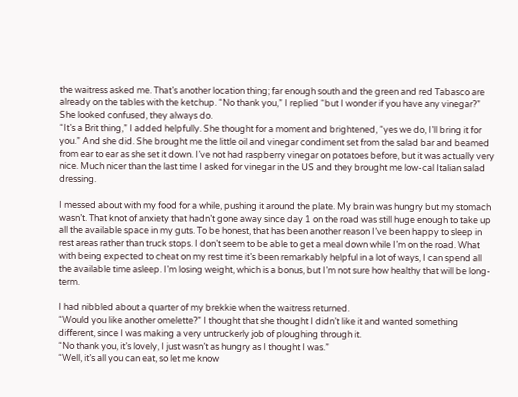the waitress asked me. That’s another location thing; far enough south and the green and red Tabasco are already on the tables with the ketchup. “No thank you,” I replied “but I wonder if you have any vinegar?” She looked confused, they always do.
“It’s a Brit thing,” I added helpfully. She thought for a moment and brightened, “yes we do, I’ll bring it for you.” And she did. She brought me the little oil and vinegar condiment set from the salad bar and beamed from ear to ear as she set it down. I’ve not had raspberry vinegar on potatoes before, but it was actually very nice. Much nicer than the last time I asked for vinegar in the US and they brought me low-cal Italian salad dressing.

I messed about with my food for a while, pushing it around the plate. My brain was hungry but my stomach wasn’t. That knot of anxiety that hadn’t gone away since day 1 on the road was still huge enough to take up all the available space in my guts. To be honest, that has been another reason I’ve been happy to sleep in rest areas rather than truck stops. I don’t seem to be able to get a meal down while I’m on the road. What with being expected to cheat on my rest time it’s been remarkably helpful in a lot of ways, I can spend all the available time asleep. I’m losing weight, which is a bonus, but I’m not sure how healthy that will be long-term.

I had nibbled about a quarter of my brekkie when the waitress returned.
“Would you like another omelette?” I thought that she thought I didn’t like it and wanted something different, since I was making a very untruckerly job of ploughing through it.
“No thank you, it’s lovely, I just wasn’t as hungry as I thought I was.”
“Well, it’s all you can eat, so let me know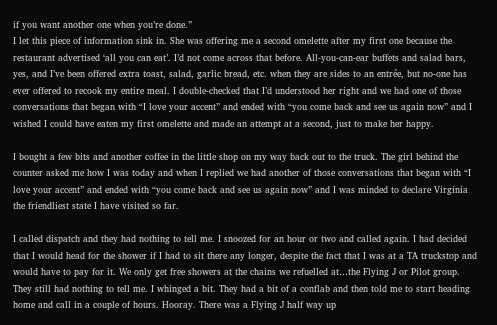if you want another one when you’re done.”
I let this piece of information sink in. She was offering me a second omelette after my first one because the restaurant advertised ‘all you can eat’. I’d not come across that before. All-you-can-ear buffets and salad bars, yes, and I’ve been offered extra toast, salad, garlic bread, etc. when they are sides to an entrée, but no-one has ever offered to recook my entire meal. I double-checked that I’d understood her right and we had one of those conversations that began with “I love your accent” and ended with “you come back and see us again now” and I wished I could have eaten my first omelette and made an attempt at a second, just to make her happy.

I bought a few bits and another coffee in the little shop on my way back out to the truck. The girl behind the counter asked me how I was today and when I replied we had another of those conversations that began with “I love your accent” and ended with “you come back and see us again now” and I was minded to declare Virginia the friendliest state I have visited so far.

I called dispatch and they had nothing to tell me. I snoozed for an hour or two and called again. I had decided that I would head for the shower if I had to sit there any longer, despite the fact that I was at a TA truckstop and would have to pay for it. We only get free showers at the chains we refuelled at…the Flying J or Pilot group. They still had nothing to tell me. I whinged a bit. They had a bit of a conflab and then told me to start heading home and call in a couple of hours. Hooray. There was a Flying J half way up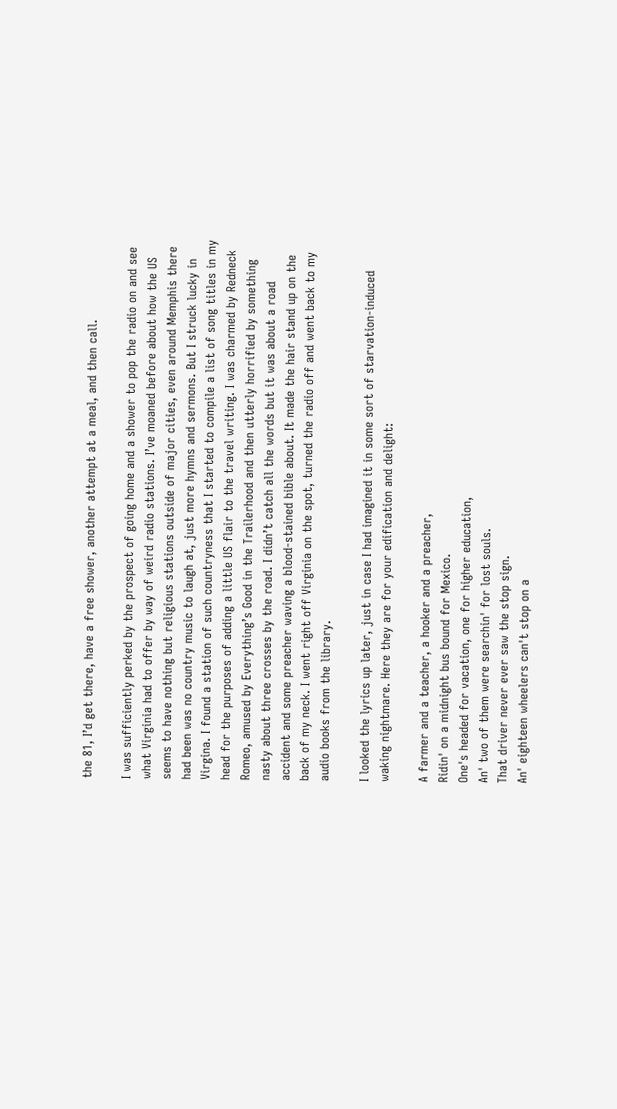the 81, I’d get there, have a free shower, another attempt at a meal, and then call.

I was sufficiently perked by the prospect of going home and a shower to pop the radio on and see what Virginia had to offer by way of weird radio stations. I’ve moaned before about how the US seems to have nothing but religious stations outside of major cities, even around Memphis there had been was no country music to laugh at, just more hymns and sermons. But I struck lucky in Virgina. I found a station of such countryness that I started to compile a list of song titles in my head for the purposes of adding a little US flair to the travel writing. I was charmed by Redneck Romeo, amused by Everything’s Good in the Trailerhood and then utterly horrified by something nasty about three crosses by the road. I didn’t catch all the words but it was about a road accident and some preacher waving a blood-stained bible about. It made the hair stand up on the back of my neck. I went right off Virginia on the spot, turned the radio off and went back to my audio books from the library.

I looked the lyrics up later, just in case I had imagined it in some sort of starvation-induced waking nightmare. Here they are for your edification and delight:

A farmer and a teacher, a hooker and a preacher,
Ridin' on a midnight bus bound for Mexico.
One's headed for vacation, one for higher education,
An' two of them were searchin' for lost souls.
That driver never ever saw the stop sign.
An' eighteen wheelers can't stop on a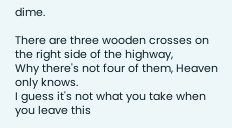dime.

There are three wooden crosses on the right side of the highway,
Why there's not four of them, Heaven only knows.
I guess it's not what you take when you leave this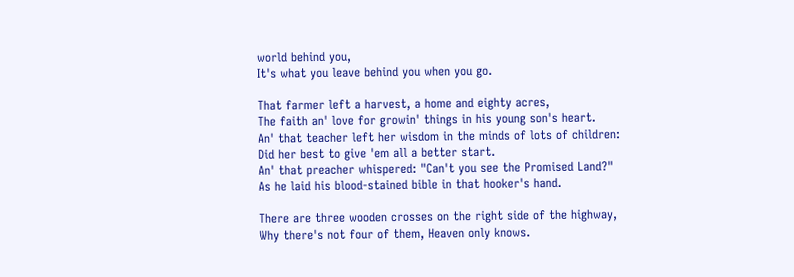world behind you,
It's what you leave behind you when you go.

That farmer left a harvest, a home and eighty acres,
The faith an' love for growin' things in his young son's heart.
An' that teacher left her wisdom in the minds of lots of children:
Did her best to give 'em all a better start.
An' that preacher whispered: "Can't you see the Promised Land?"
As he laid his blood-stained bible in that hooker's hand.

There are three wooden crosses on the right side of the highway,
Why there's not four of them, Heaven only knows.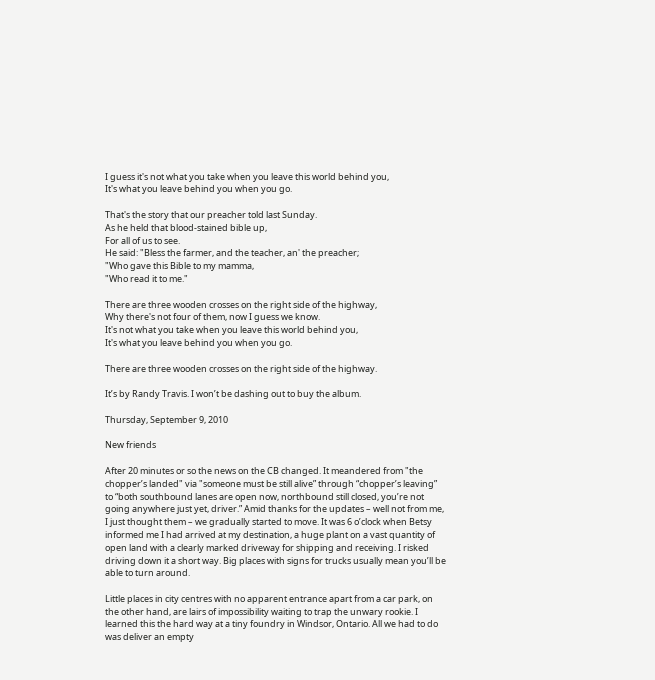I guess it's not what you take when you leave this world behind you,
It's what you leave behind you when you go.

That's the story that our preacher told last Sunday.
As he held that blood-stained bible up,
For all of us to see.
He said: "Bless the farmer, and the teacher, an' the preacher;
"Who gave this Bible to my mamma,
"Who read it to me."

There are three wooden crosses on the right side of the highway,
Why there's not four of them, now I guess we know.
It's not what you take when you leave this world behind you,
It's what you leave behind you when you go.

There are three wooden crosses on the right side of the highway.

It’s by Randy Travis. I won’t be dashing out to buy the album.

Thursday, September 9, 2010

New friends

After 20 minutes or so the news on the CB changed. It meandered from "the chopper’s landed" via "someone must be still alive” through “chopper’s leaving” to “both southbound lanes are open now, northbound still closed, you’re not going anywhere just yet, driver.” Amid thanks for the updates – well not from me, I just thought them – we gradually started to move. It was 6 o’clock when Betsy informed me I had arrived at my destination, a huge plant on a vast quantity of open land with a clearly marked driveway for shipping and receiving. I risked driving down it a short way. Big places with signs for trucks usually mean you’ll be able to turn around.

Little places in city centres with no apparent entrance apart from a car park, on the other hand, are lairs of impossibility waiting to trap the unwary rookie. I learned this the hard way at a tiny foundry in Windsor, Ontario. All we had to do was deliver an empty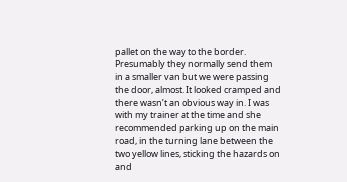pallet on the way to the border. Presumably they normally send them in a smaller van but we were passing the door, almost. It looked cramped and there wasn’t an obvious way in. I was with my trainer at the time and she recommended parking up on the main road, in the turning lane between the two yellow lines, sticking the hazards on and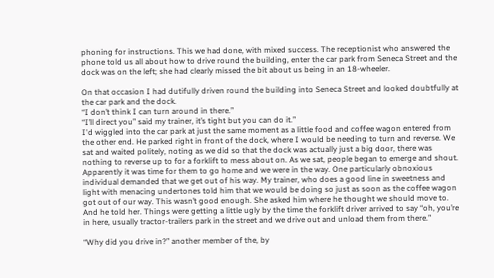phoning for instructions. This we had done, with mixed success. The receptionist who answered the phone told us all about how to drive round the building, enter the car park from Seneca Street and the dock was on the left; she had clearly missed the bit about us being in an 18-wheeler.

On that occasion I had dutifully driven round the building into Seneca Street and looked doubtfully at the car park and the dock.
“I don’t think I can turn around in there.”
“I’ll direct you” said my trainer, it’s tight but you can do it.”
I'd wiggled into the car park at just the same moment as a little food and coffee wagon entered from the other end. He parked right in front of the dock, where I would be needing to turn and reverse. We sat and waited politely, noting as we did so that the dock was actually just a big door, there was nothing to reverse up to for a forklift to mess about on. As we sat, people began to emerge and shout. Apparently it was time for them to go home and we were in the way. One particularly obnoxious individual demanded that we get out of his way. My trainer, who does a good line in sweetness and light with menacing undertones told him that we would be doing so just as soon as the coffee wagon got out of our way. This wasn’t good enough. She asked him where he thought we should move to. And he told her. Things were getting a little ugly by the time the forklift driver arrived to say “oh, you’re in here, usually tractor-trailers park in the street and we drive out and unload them from there.”

“Why did you drive in?” another member of the, by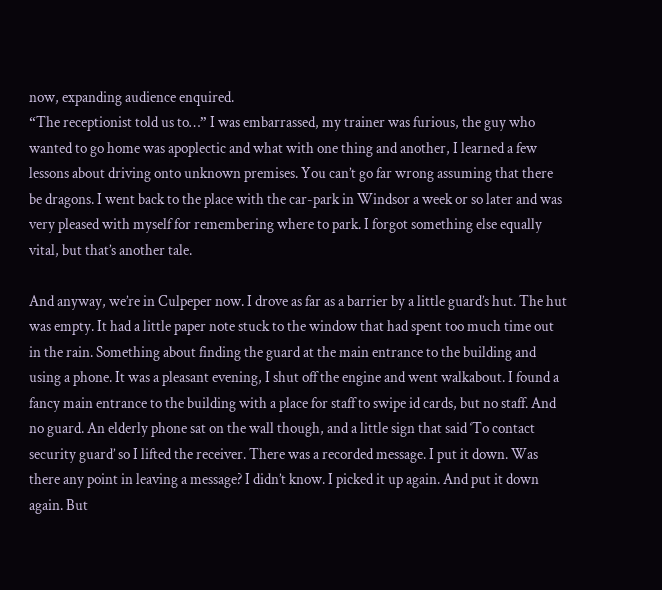now, expanding audience enquired.
“The receptionist told us to…” I was embarrassed, my trainer was furious, the guy who wanted to go home was apoplectic and what with one thing and another, I learned a few lessons about driving onto unknown premises. You can’t go far wrong assuming that there be dragons. I went back to the place with the car-park in Windsor a week or so later and was very pleased with myself for remembering where to park. I forgot something else equally vital, but that’s another tale.

And anyway, we’re in Culpeper now. I drove as far as a barrier by a little guard’s hut. The hut was empty. It had a little paper note stuck to the window that had spent too much time out in the rain. Something about finding the guard at the main entrance to the building and using a phone. It was a pleasant evening, I shut off the engine and went walkabout. I found a fancy main entrance to the building with a place for staff to swipe id cards, but no staff. And no guard. An elderly phone sat on the wall though, and a little sign that said ‘To contact security guard’ so I lifted the receiver. There was a recorded message. I put it down. Was there any point in leaving a message? I didn’t know. I picked it up again. And put it down again. But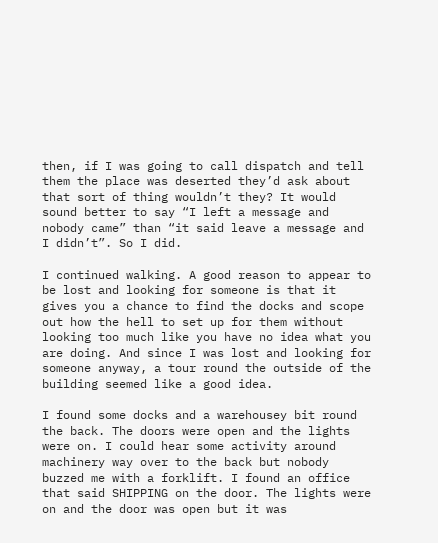then, if I was going to call dispatch and tell them the place was deserted they’d ask about that sort of thing wouldn’t they? It would sound better to say “I left a message and nobody came” than “it said leave a message and I didn’t”. So I did.

I continued walking. A good reason to appear to be lost and looking for someone is that it gives you a chance to find the docks and scope out how the hell to set up for them without looking too much like you have no idea what you are doing. And since I was lost and looking for someone anyway, a tour round the outside of the building seemed like a good idea.

I found some docks and a warehousey bit round the back. The doors were open and the lights were on. I could hear some activity around machinery way over to the back but nobody buzzed me with a forklift. I found an office that said SHIPPING on the door. The lights were on and the door was open but it was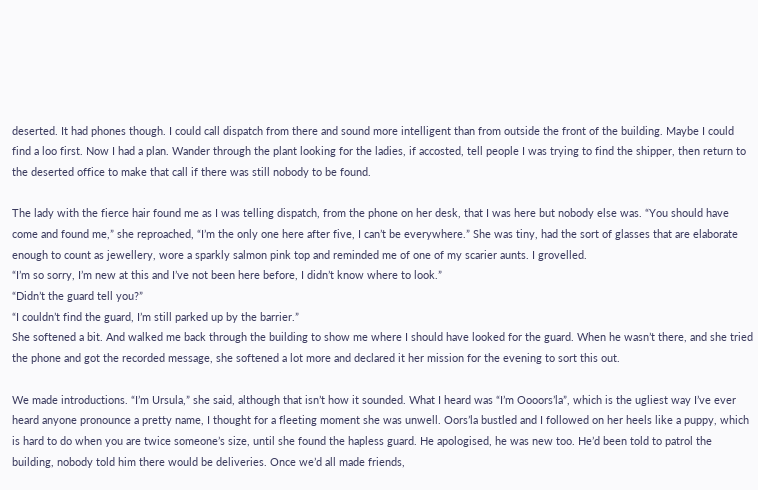deserted. It had phones though. I could call dispatch from there and sound more intelligent than from outside the front of the building. Maybe I could find a loo first. Now I had a plan. Wander through the plant looking for the ladies, if accosted, tell people I was trying to find the shipper, then return to the deserted office to make that call if there was still nobody to be found.

The lady with the fierce hair found me as I was telling dispatch, from the phone on her desk, that I was here but nobody else was. “You should have come and found me,” she reproached, “I’m the only one here after five, I can’t be everywhere.” She was tiny, had the sort of glasses that are elaborate enough to count as jewellery, wore a sparkly salmon pink top and reminded me of one of my scarier aunts. I grovelled.
“I’m so sorry, I’m new at this and I’ve not been here before, I didn’t know where to look.”
“Didn’t the guard tell you?”
“I couldn’t find the guard, I’m still parked up by the barrier.”
She softened a bit. And walked me back through the building to show me where I should have looked for the guard. When he wasn’t there, and she tried the phone and got the recorded message, she softened a lot more and declared it her mission for the evening to sort this out.

We made introductions. “I’m Ursula,” she said, although that isn’t how it sounded. What I heard was “I’m Oooors’la”, which is the ugliest way I’ve ever heard anyone pronounce a pretty name, I thought for a fleeting moment she was unwell. Oors’la bustled and I followed on her heels like a puppy, which is hard to do when you are twice someone’s size, until she found the hapless guard. He apologised, he was new too. He’d been told to patrol the building, nobody told him there would be deliveries. Once we’d all made friends,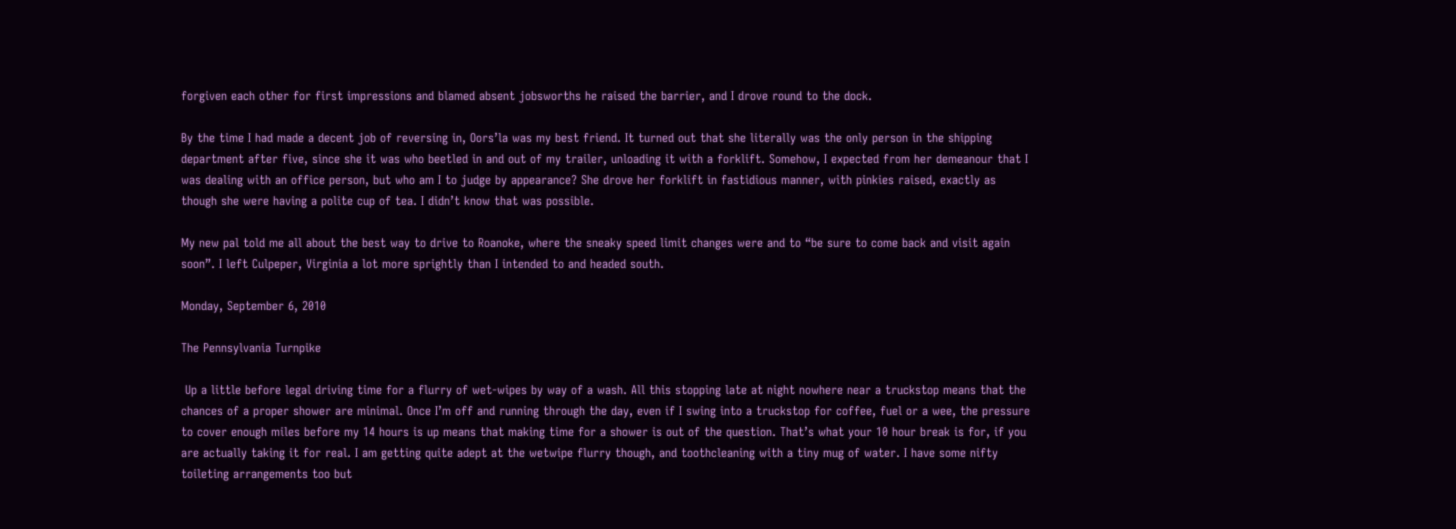forgiven each other for first impressions and blamed absent jobsworths he raised the barrier, and I drove round to the dock.

By the time I had made a decent job of reversing in, Oors’la was my best friend. It turned out that she literally was the only person in the shipping department after five, since she it was who beetled in and out of my trailer, unloading it with a forklift. Somehow, I expected from her demeanour that I was dealing with an office person, but who am I to judge by appearance? She drove her forklift in fastidious manner, with pinkies raised, exactly as though she were having a polite cup of tea. I didn’t know that was possible.

My new pal told me all about the best way to drive to Roanoke, where the sneaky speed limit changes were and to “be sure to come back and visit again soon”. I left Culpeper, Virginia a lot more sprightly than I intended to and headed south.

Monday, September 6, 2010

The Pennsylvania Turnpike

 Up a little before legal driving time for a flurry of wet-wipes by way of a wash. All this stopping late at night nowhere near a truckstop means that the chances of a proper shower are minimal. Once I’m off and running through the day, even if I swing into a truckstop for coffee, fuel or a wee, the pressure to cover enough miles before my 14 hours is up means that making time for a shower is out of the question. That’s what your 10 hour break is for, if you are actually taking it for real. I am getting quite adept at the wetwipe flurry though, and toothcleaning with a tiny mug of water. I have some nifty toileting arrangements too but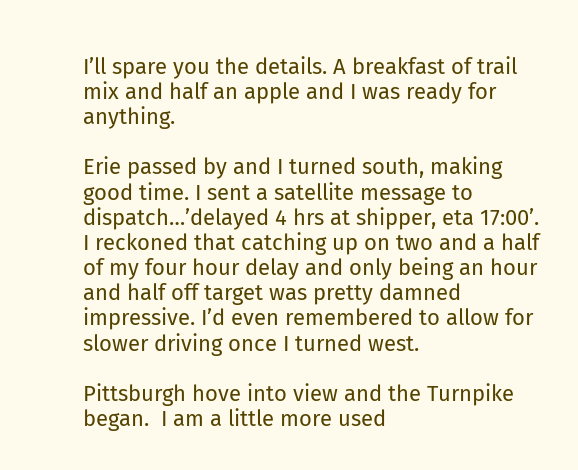I’ll spare you the details. A breakfast of trail mix and half an apple and I was ready for anything.

Erie passed by and I turned south, making good time. I sent a satellite message to dispatch…’delayed 4 hrs at shipper, eta 17:00’. I reckoned that catching up on two and a half of my four hour delay and only being an hour and half off target was pretty damned impressive. I’d even remembered to allow for slower driving once I turned west.

Pittsburgh hove into view and the Turnpike began.  I am a little more used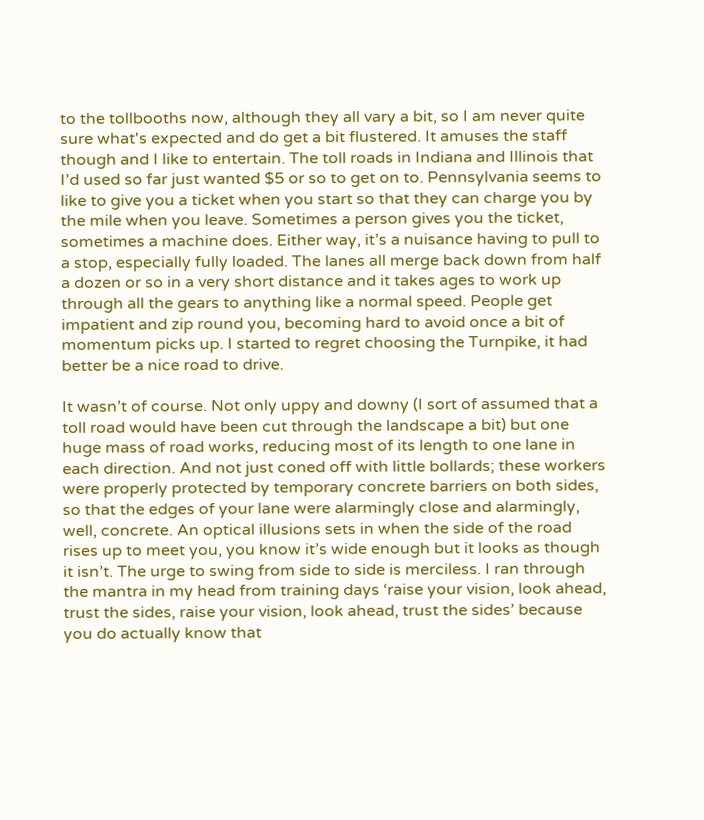to the tollbooths now, although they all vary a bit, so I am never quite sure what's expected and do get a bit flustered. It amuses the staff though and I like to entertain. The toll roads in Indiana and Illinois that I’d used so far just wanted $5 or so to get on to. Pennsylvania seems to like to give you a ticket when you start so that they can charge you by the mile when you leave. Sometimes a person gives you the ticket, sometimes a machine does. Either way, it’s a nuisance having to pull to a stop, especially fully loaded. The lanes all merge back down from half a dozen or so in a very short distance and it takes ages to work up through all the gears to anything like a normal speed. People get impatient and zip round you, becoming hard to avoid once a bit of momentum picks up. I started to regret choosing the Turnpike, it had better be a nice road to drive.

It wasn’t of course. Not only uppy and downy (I sort of assumed that a toll road would have been cut through the landscape a bit) but one huge mass of road works, reducing most of its length to one lane in each direction. And not just coned off with little bollards; these workers were properly protected by temporary concrete barriers on both sides, so that the edges of your lane were alarmingly close and alarmingly, well, concrete. An optical illusions sets in when the side of the road rises up to meet you, you know it’s wide enough but it looks as though it isn’t. The urge to swing from side to side is merciless. I ran through the mantra in my head from training days ‘raise your vision, look ahead, trust the sides, raise your vision, look ahead, trust the sides’ because you do actually know that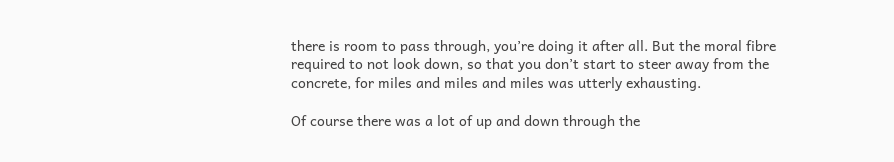there is room to pass through, you’re doing it after all. But the moral fibre required to not look down, so that you don’t start to steer away from the concrete, for miles and miles and miles was utterly exhausting.

Of course there was a lot of up and down through the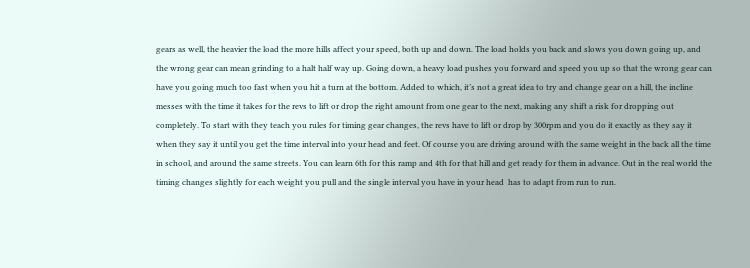gears as well, the heavier the load the more hills affect your speed, both up and down. The load holds you back and slows you down going up, and the wrong gear can mean grinding to a halt half way up. Going down, a heavy load pushes you forward and speed you up so that the wrong gear can have you going much too fast when you hit a turn at the bottom. Added to which, it’s not a great idea to try and change gear on a hill, the incline messes with the time it takes for the revs to lift or drop the right amount from one gear to the next, making any shift a risk for dropping out completely. To start with they teach you rules for timing gear changes, the revs have to lift or drop by 300rpm and you do it exactly as they say it when they say it until you get the time interval into your head and feet. Of course you are driving around with the same weight in the back all the time in school, and around the same streets. You can learn 6th for this ramp and 4th for that hill and get ready for them in advance. Out in the real world the timing changes slightly for each weight you pull and the single interval you have in your head  has to adapt from run to run.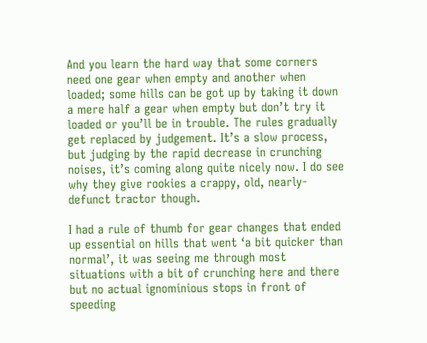And you learn the hard way that some corners need one gear when empty and another when loaded; some hills can be got up by taking it down a mere half a gear when empty but don’t try it loaded or you’ll be in trouble. The rules gradually get replaced by judgement. It’s a slow process, but judging by the rapid decrease in crunching noises, it’s coming along quite nicely now. I do see why they give rookies a crappy, old, nearly-defunct tractor though.

I had a rule of thumb for gear changes that ended up essential on hills that went ‘a bit quicker than normal’, it was seeing me through most situations with a bit of crunching here and there but no actual ignominious stops in front of speeding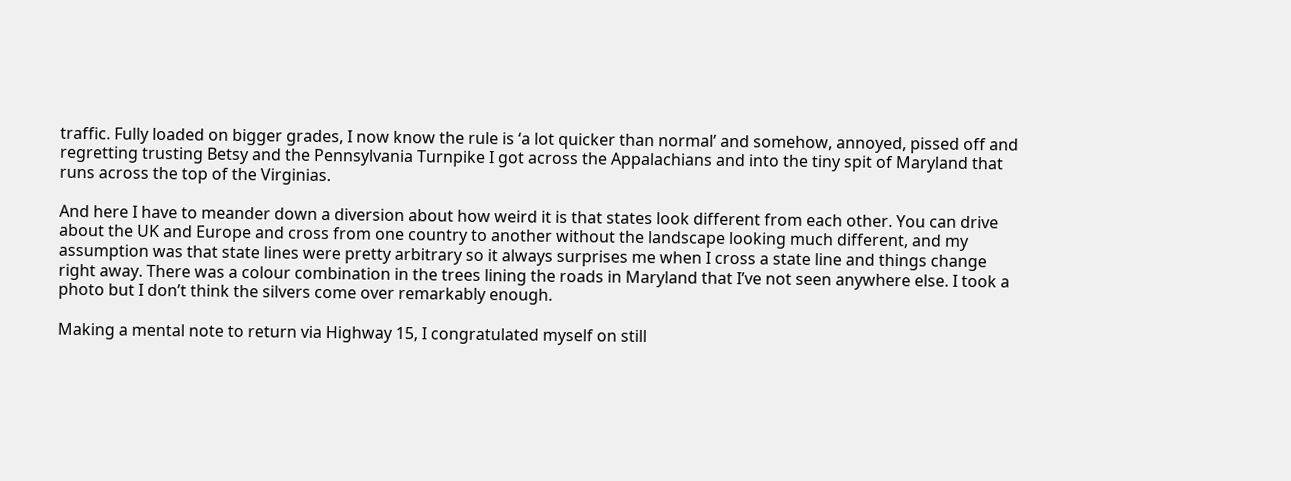traffic. Fully loaded on bigger grades, I now know the rule is ‘a lot quicker than normal’ and somehow, annoyed, pissed off and regretting trusting Betsy and the Pennsylvania Turnpike I got across the Appalachians and into the tiny spit of Maryland that runs across the top of the Virginias.

And here I have to meander down a diversion about how weird it is that states look different from each other. You can drive about the UK and Europe and cross from one country to another without the landscape looking much different, and my assumption was that state lines were pretty arbitrary so it always surprises me when I cross a state line and things change right away. There was a colour combination in the trees lining the roads in Maryland that I’ve not seen anywhere else. I took a photo but I don’t think the silvers come over remarkably enough.

Making a mental note to return via Highway 15, I congratulated myself on still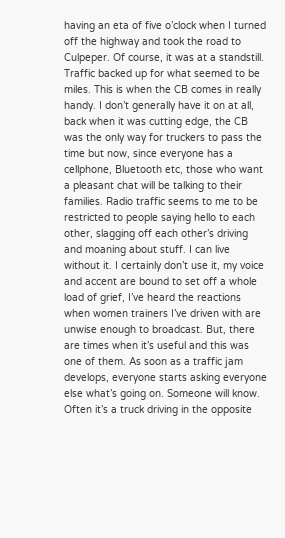having an eta of five o’clock when I turned off the highway and took the road to Culpeper. Of course, it was at a standstill. Traffic backed up for what seemed to be miles. This is when the CB comes in really handy. I don’t generally have it on at all, back when it was cutting edge, the CB was the only way for truckers to pass the time but now, since everyone has a cellphone, Bluetooth etc, those who want a pleasant chat will be talking to their families. Radio traffic seems to me to be restricted to people saying hello to each other, slagging off each other’s driving and moaning about stuff. I can live without it. I certainly don’t use it, my voice and accent are bound to set off a whole load of grief, I’ve heard the reactions when women trainers I’ve driven with are unwise enough to broadcast. But, there are times when it’s useful and this was one of them. As soon as a traffic jam develops, everyone starts asking everyone else what’s going on. Someone will know. Often it’s a truck driving in the opposite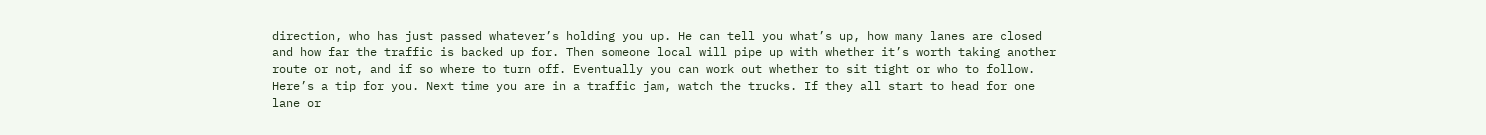direction, who has just passed whatever’s holding you up. He can tell you what’s up, how many lanes are closed and how far the traffic is backed up for. Then someone local will pipe up with whether it’s worth taking another route or not, and if so where to turn off. Eventually you can work out whether to sit tight or who to follow. Here’s a tip for you. Next time you are in a traffic jam, watch the trucks. If they all start to head for one lane or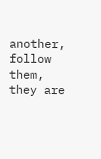another, follow them, they are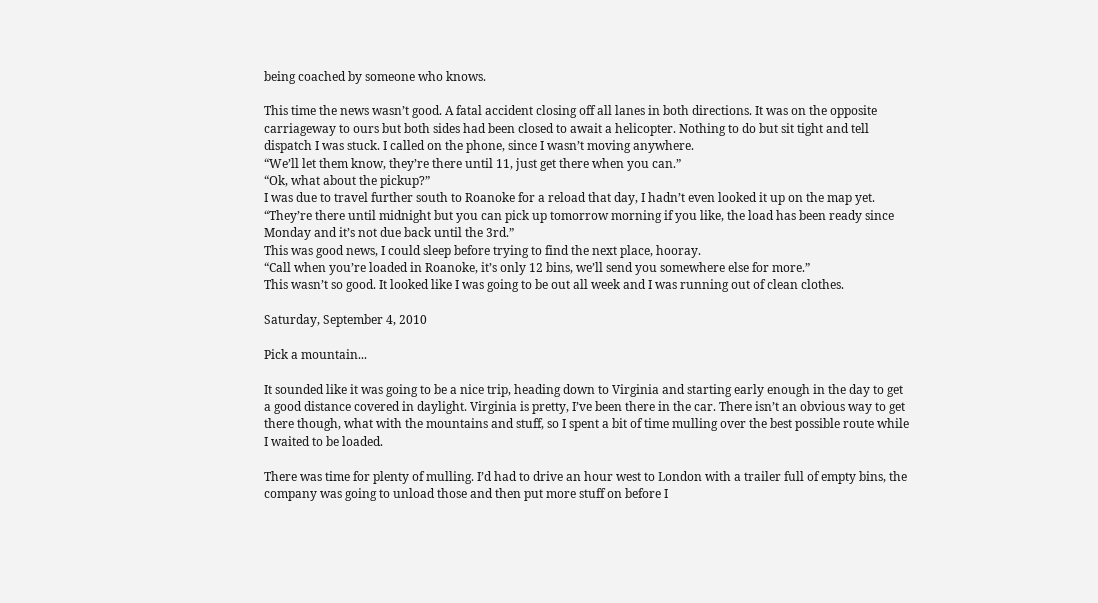being coached by someone who knows.

This time the news wasn’t good. A fatal accident closing off all lanes in both directions. It was on the opposite carriageway to ours but both sides had been closed to await a helicopter. Nothing to do but sit tight and tell dispatch I was stuck. I called on the phone, since I wasn’t moving anywhere.
“We’ll let them know, they’re there until 11, just get there when you can.”
“Ok, what about the pickup?”
I was due to travel further south to Roanoke for a reload that day, I hadn’t even looked it up on the map yet.
“They’re there until midnight but you can pick up tomorrow morning if you like, the load has been ready since Monday and it’s not due back until the 3rd.”
This was good news, I could sleep before trying to find the next place, hooray.
“Call when you’re loaded in Roanoke, it’s only 12 bins, we’ll send you somewhere else for more.”
This wasn’t so good. It looked like I was going to be out all week and I was running out of clean clothes.

Saturday, September 4, 2010

Pick a mountain...

It sounded like it was going to be a nice trip, heading down to Virginia and starting early enough in the day to get a good distance covered in daylight. Virginia is pretty, I’ve been there in the car. There isn’t an obvious way to get there though, what with the mountains and stuff, so I spent a bit of time mulling over the best possible route while I waited to be loaded.

There was time for plenty of mulling. I’d had to drive an hour west to London with a trailer full of empty bins, the company was going to unload those and then put more stuff on before I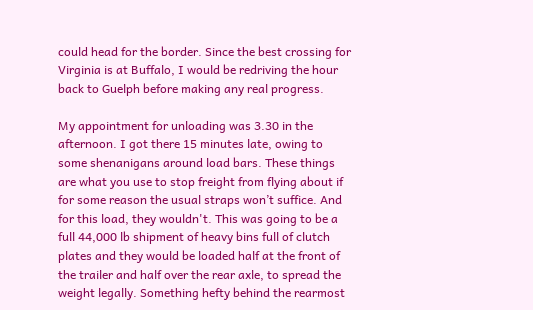could head for the border. Since the best crossing for Virginia is at Buffalo, I would be redriving the hour back to Guelph before making any real progress.

My appointment for unloading was 3.30 in the afternoon. I got there 15 minutes late, owing to some shenanigans around load bars. These things are what you use to stop freight from flying about if for some reason the usual straps won’t suffice. And for this load, they wouldn't. This was going to be a full 44,000 lb shipment of heavy bins full of clutch plates and they would be loaded half at the front of the trailer and half over the rear axle, to spread the weight legally. Something hefty behind the rearmost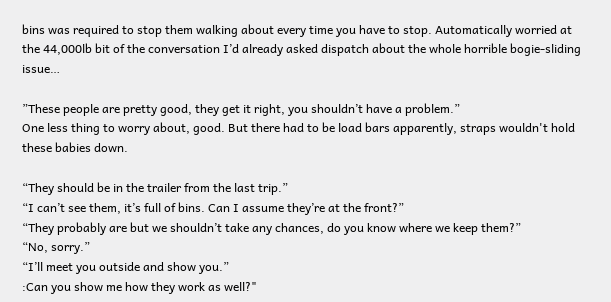bins was required to stop them walking about every time you have to stop. Automatically worried at the 44,000lb bit of the conversation I’d already asked dispatch about the whole horrible bogie-sliding issue…

”These people are pretty good, they get it right, you shouldn’t have a problem.”
One less thing to worry about, good. But there had to be load bars apparently, straps wouldn't hold these babies down.

“They should be in the trailer from the last trip.”
“I can’t see them, it’s full of bins. Can I assume they’re at the front?”
“They probably are but we shouldn’t take any chances, do you know where we keep them?”
“No, sorry.”
“I’ll meet you outside and show you.”
:Can you show me how they work as well?"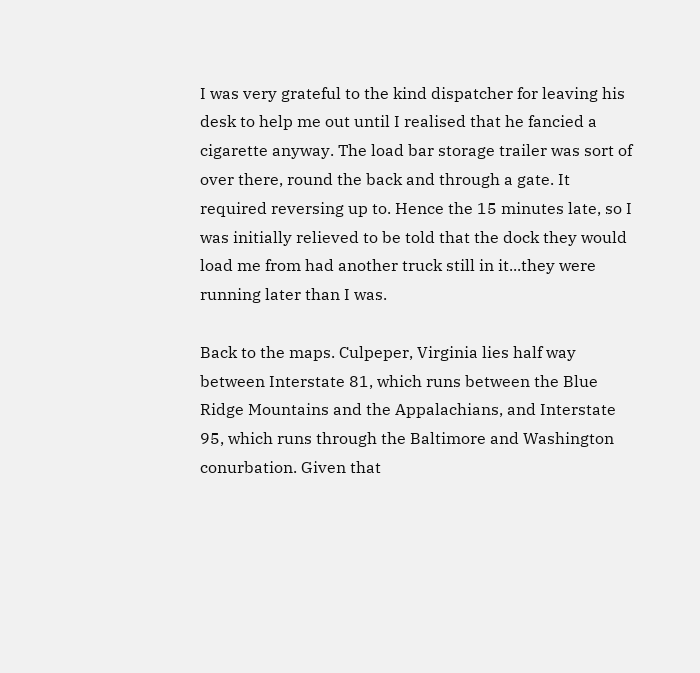I was very grateful to the kind dispatcher for leaving his desk to help me out until I realised that he fancied a cigarette anyway. The load bar storage trailer was sort of over there, round the back and through a gate. It required reversing up to. Hence the 15 minutes late, so I was initially relieved to be told that the dock they would load me from had another truck still in it...they were running later than I was.

Back to the maps. Culpeper, Virginia lies half way between Interstate 81, which runs between the Blue Ridge Mountains and the Appalachians, and Interstate 95, which runs through the Baltimore and Washington conurbation. Given that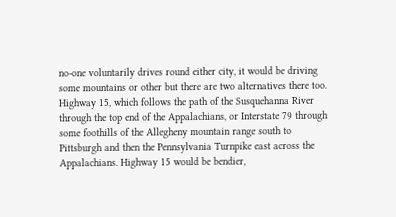no-one voluntarily drives round either city, it would be driving some mountains or other but there are two alternatives there too. Highway 15, which follows the path of the Susquehanna River through the top end of the Appalachians, or Interstate 79 through some foothills of the Allegheny mountain range south to Pittsburgh and then the Pennsylvania Turnpike east across the Appalachians. Highway 15 would be bendier,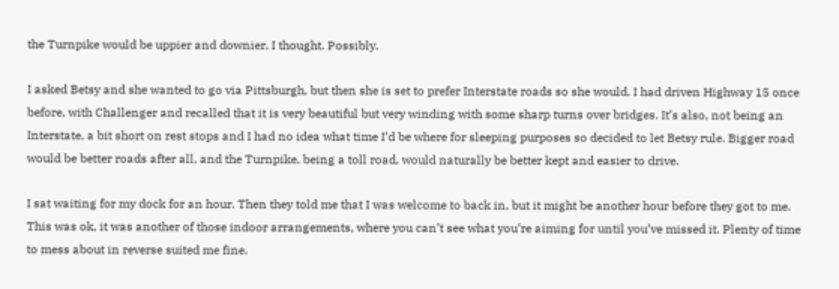the Turnpike would be uppier and downier, I thought. Possibly.

I asked Betsy and she wanted to go via Pittsburgh, but then she is set to prefer Interstate roads so she would. I had driven Highway 15 once before, with Challenger and recalled that it is very beautiful but very winding with some sharp turns over bridges. It’s also, not being an Interstate, a bit short on rest stops and I had no idea what time I’d be where for sleeping purposes so decided to let Betsy rule. Bigger road would be better roads after all, and the Turnpike, being a toll road, would naturally be better kept and easier to drive.

I sat waiting for my dock for an hour. Then they told me that I was welcome to back in, but it might be another hour before they got to me. This was ok, it was another of those indoor arrangements, where you can’t see what you’re aiming for until you’ve missed it. Plenty of time to mess about in reverse suited me fine.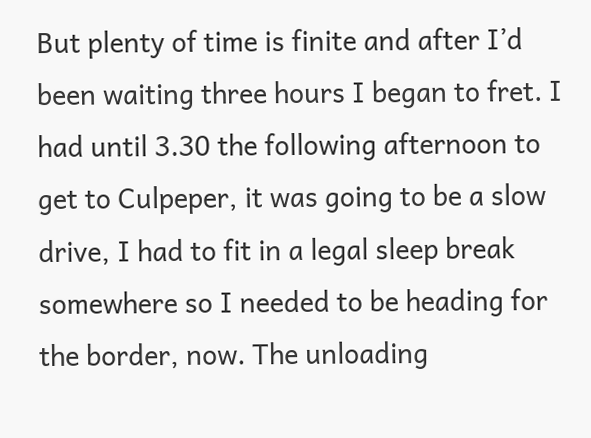But plenty of time is finite and after I’d been waiting three hours I began to fret. I had until 3.30 the following afternoon to get to Culpeper, it was going to be a slow drive, I had to fit in a legal sleep break somewhere so I needed to be heading for the border, now. The unloading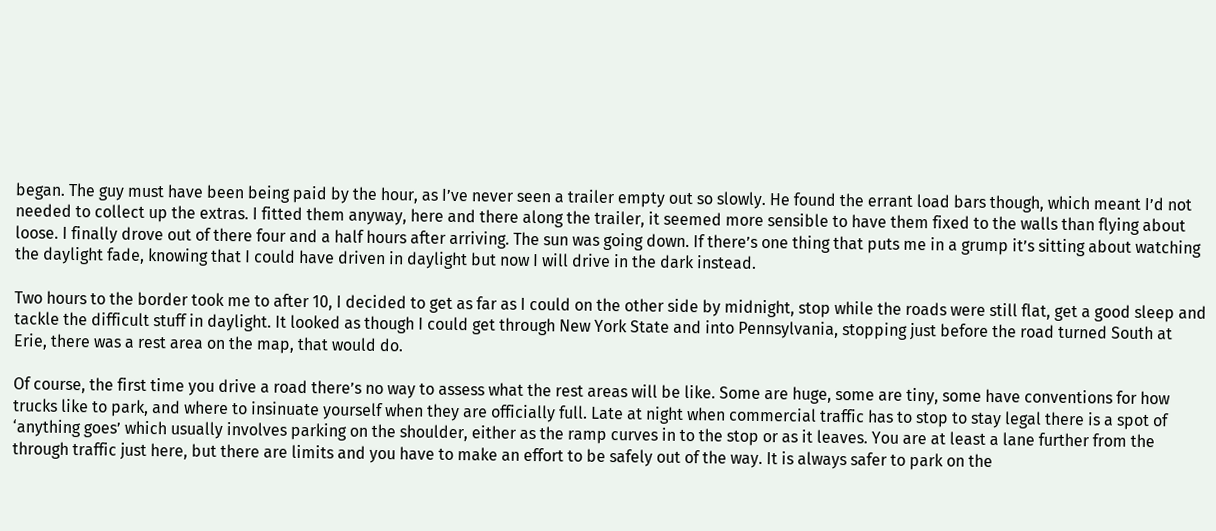began. The guy must have been being paid by the hour, as I’ve never seen a trailer empty out so slowly. He found the errant load bars though, which meant I’d not needed to collect up the extras. I fitted them anyway, here and there along the trailer, it seemed more sensible to have them fixed to the walls than flying about loose. I finally drove out of there four and a half hours after arriving. The sun was going down. If there’s one thing that puts me in a grump it’s sitting about watching the daylight fade, knowing that I could have driven in daylight but now I will drive in the dark instead.

Two hours to the border took me to after 10, I decided to get as far as I could on the other side by midnight, stop while the roads were still flat, get a good sleep and tackle the difficult stuff in daylight. It looked as though I could get through New York State and into Pennsylvania, stopping just before the road turned South at Erie, there was a rest area on the map, that would do.

Of course, the first time you drive a road there’s no way to assess what the rest areas will be like. Some are huge, some are tiny, some have conventions for how trucks like to park, and where to insinuate yourself when they are officially full. Late at night when commercial traffic has to stop to stay legal there is a spot of ‘anything goes’ which usually involves parking on the shoulder, either as the ramp curves in to the stop or as it leaves. You are at least a lane further from the through traffic just here, but there are limits and you have to make an effort to be safely out of the way. It is always safer to park on the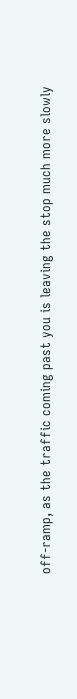off-ramp, as the traffic coming past you is leaving the stop much more slowly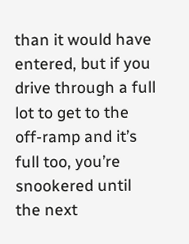than it would have entered, but if you drive through a full lot to get to the off-ramp and it’s full too, you’re snookered until the next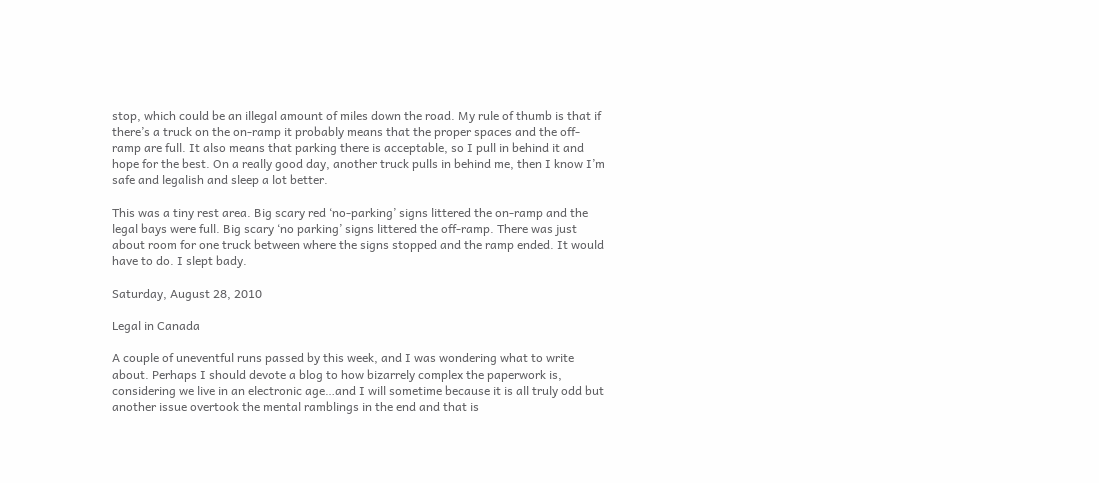stop, which could be an illegal amount of miles down the road. My rule of thumb is that if there’s a truck on the on-ramp it probably means that the proper spaces and the off-ramp are full. It also means that parking there is acceptable, so I pull in behind it and hope for the best. On a really good day, another truck pulls in behind me, then I know I’m safe and legalish and sleep a lot better.

This was a tiny rest area. Big scary red ‘no-parking’ signs littered the on-ramp and the legal bays were full. Big scary ‘no parking’ signs littered the off-ramp. There was just about room for one truck between where the signs stopped and the ramp ended. It would have to do. I slept bady.

Saturday, August 28, 2010

Legal in Canada

A couple of uneventful runs passed by this week, and I was wondering what to write about. Perhaps I should devote a blog to how bizarrely complex the paperwork is, considering we live in an electronic age…and I will sometime because it is all truly odd but another issue overtook the mental ramblings in the end and that is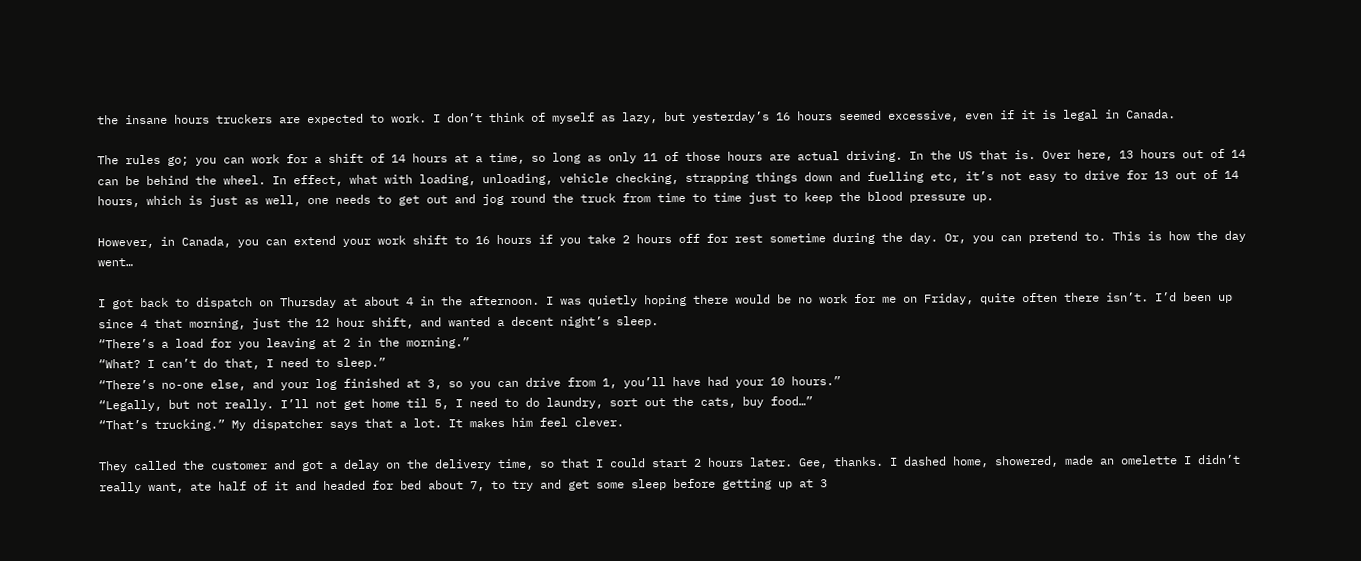the insane hours truckers are expected to work. I don’t think of myself as lazy, but yesterday’s 16 hours seemed excessive, even if it is legal in Canada.

The rules go; you can work for a shift of 14 hours at a time, so long as only 11 of those hours are actual driving. In the US that is. Over here, 13 hours out of 14 can be behind the wheel. In effect, what with loading, unloading, vehicle checking, strapping things down and fuelling etc, it’s not easy to drive for 13 out of 14 hours, which is just as well, one needs to get out and jog round the truck from time to time just to keep the blood pressure up.

However, in Canada, you can extend your work shift to 16 hours if you take 2 hours off for rest sometime during the day. Or, you can pretend to. This is how the day went…

I got back to dispatch on Thursday at about 4 in the afternoon. I was quietly hoping there would be no work for me on Friday, quite often there isn’t. I’d been up since 4 that morning, just the 12 hour shift, and wanted a decent night’s sleep.
“There’s a load for you leaving at 2 in the morning.”
“What? I can’t do that, I need to sleep.”
“There’s no-one else, and your log finished at 3, so you can drive from 1, you’ll have had your 10 hours.”
“Legally, but not really. I’ll not get home til 5, I need to do laundry, sort out the cats, buy food…”
“That’s trucking.” My dispatcher says that a lot. It makes him feel clever.

They called the customer and got a delay on the delivery time, so that I could start 2 hours later. Gee, thanks. I dashed home, showered, made an omelette I didn’t really want, ate half of it and headed for bed about 7, to try and get some sleep before getting up at 3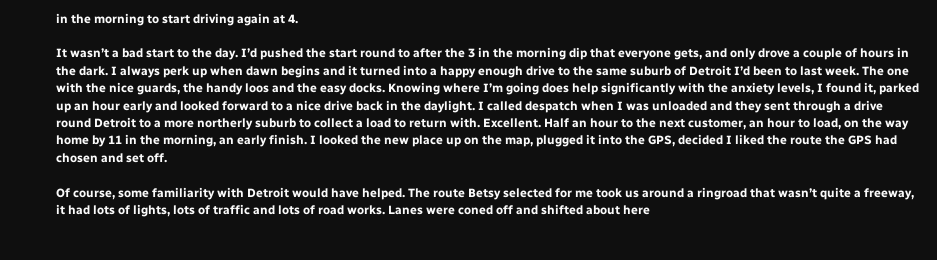in the morning to start driving again at 4.

It wasn’t a bad start to the day. I’d pushed the start round to after the 3 in the morning dip that everyone gets, and only drove a couple of hours in the dark. I always perk up when dawn begins and it turned into a happy enough drive to the same suburb of Detroit I’d been to last week. The one with the nice guards, the handy loos and the easy docks. Knowing where I’m going does help significantly with the anxiety levels, I found it, parked up an hour early and looked forward to a nice drive back in the daylight. I called despatch when I was unloaded and they sent through a drive round Detroit to a more northerly suburb to collect a load to return with. Excellent. Half an hour to the next customer, an hour to load, on the way home by 11 in the morning, an early finish. I looked the new place up on the map, plugged it into the GPS, decided I liked the route the GPS had chosen and set off.

Of course, some familiarity with Detroit would have helped. The route Betsy selected for me took us around a ringroad that wasn’t quite a freeway, it had lots of lights, lots of traffic and lots of road works. Lanes were coned off and shifted about here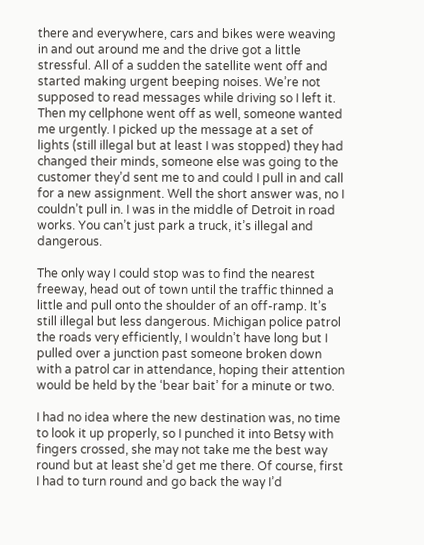there and everywhere, cars and bikes were weaving in and out around me and the drive got a little stressful. All of a sudden the satellite went off and started making urgent beeping noises. We’re not supposed to read messages while driving so I left it. Then my cellphone went off as well, someone wanted me urgently. I picked up the message at a set of lights (still illegal but at least I was stopped) they had changed their minds, someone else was going to the customer they’d sent me to and could I pull in and call for a new assignment. Well the short answer was, no I couldn’t pull in. I was in the middle of Detroit in road works. You can’t just park a truck, it’s illegal and dangerous.

The only way I could stop was to find the nearest freeway, head out of town until the traffic thinned a little and pull onto the shoulder of an off-ramp. It’s still illegal but less dangerous. Michigan police patrol the roads very efficiently, I wouldn’t have long but I pulled over a junction past someone broken down with a patrol car in attendance, hoping their attention would be held by the ‘bear bait’ for a minute or two.

I had no idea where the new destination was, no time to look it up properly, so I punched it into Betsy with fingers crossed, she may not take me the best way round but at least she’d get me there. Of course, first I had to turn round and go back the way I’d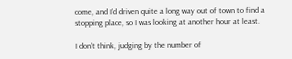come, and I’d driven quite a long way out of town to find a stopping place, so I was looking at another hour at least.

I don’t think, judging by the number of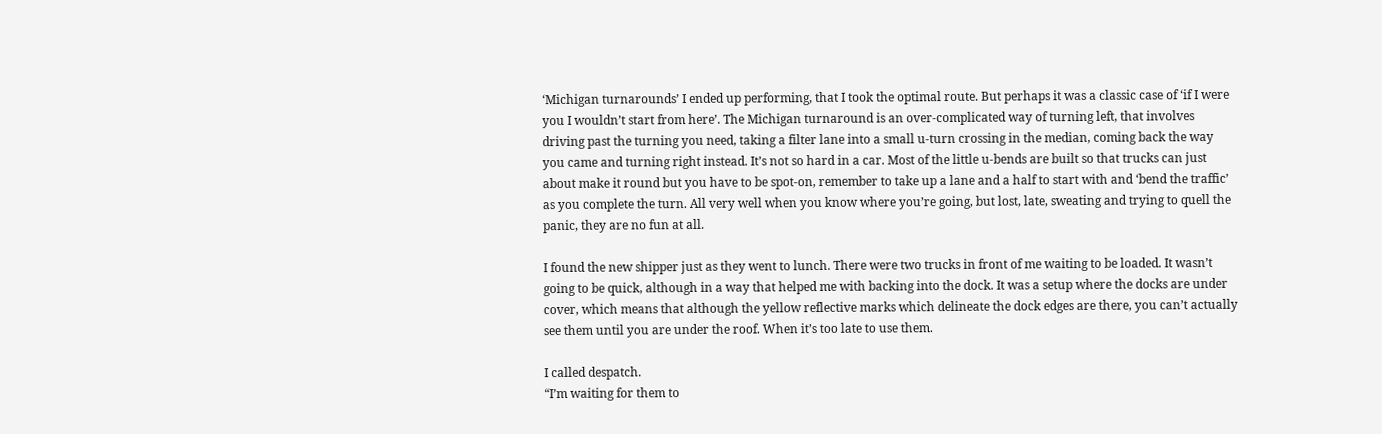‘Michigan turnarounds’ I ended up performing, that I took the optimal route. But perhaps it was a classic case of ‘if I were you I wouldn’t start from here’. The Michigan turnaround is an over-complicated way of turning left, that involves driving past the turning you need, taking a filter lane into a small u-turn crossing in the median, coming back the way you came and turning right instead. It’s not so hard in a car. Most of the little u-bends are built so that trucks can just about make it round but you have to be spot-on, remember to take up a lane and a half to start with and ‘bend the traffic’ as you complete the turn. All very well when you know where you’re going, but lost, late, sweating and trying to quell the panic, they are no fun at all.

I found the new shipper just as they went to lunch. There were two trucks in front of me waiting to be loaded. It wasn’t going to be quick, although in a way that helped me with backing into the dock. It was a setup where the docks are under cover, which means that although the yellow reflective marks which delineate the dock edges are there, you can’t actually see them until you are under the roof. When it’s too late to use them.

I called despatch.
“I’m waiting for them to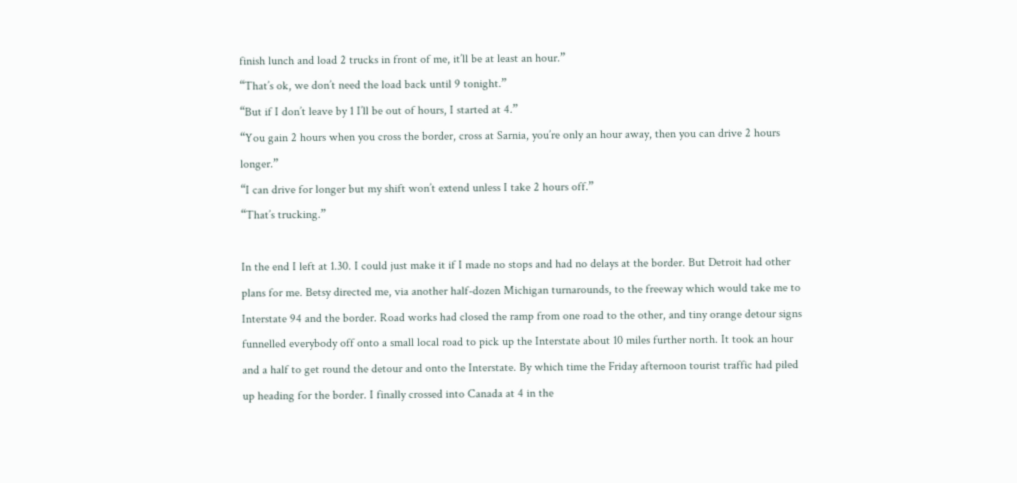finish lunch and load 2 trucks in front of me, it’ll be at least an hour.”
“That’s ok, we don’t need the load back until 9 tonight.”
“But if I don’t leave by 1 I’ll be out of hours, I started at 4.”
“You gain 2 hours when you cross the border, cross at Sarnia, you’re only an hour away, then you can drive 2 hours longer.”
“I can drive for longer but my shift won’t extend unless I take 2 hours off.”
“That’s trucking.”

In the end I left at 1.30. I could just make it if I made no stops and had no delays at the border. But Detroit had other plans for me. Betsy directed me, via another half-dozen Michigan turnarounds, to the freeway which would take me to Interstate 94 and the border. Road works had closed the ramp from one road to the other, and tiny orange detour signs funnelled everybody off onto a small local road to pick up the Interstate about 10 miles further north. It took an hour and a half to get round the detour and onto the Interstate. By which time the Friday afternoon tourist traffic had piled up heading for the border. I finally crossed into Canada at 4 in the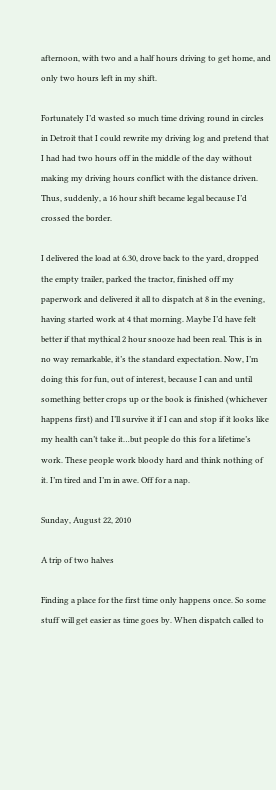afternoon, with two and a half hours driving to get home, and only two hours left in my shift.

Fortunately I’d wasted so much time driving round in circles in Detroit that I could rewrite my driving log and pretend that I had had two hours off in the middle of the day without making my driving hours conflict with the distance driven. Thus, suddenly, a 16 hour shift became legal because I’d crossed the border.

I delivered the load at 6.30, drove back to the yard, dropped the empty trailer, parked the tractor, finished off my paperwork and delivered it all to dispatch at 8 in the evening, having started work at 4 that morning. Maybe I’d have felt better if that mythical 2 hour snooze had been real. This is in no way remarkable, it’s the standard expectation. Now, I’m doing this for fun, out of interest, because I can and until something better crops up or the book is finished (whichever happens first) and I’ll survive it if I can and stop if it looks like my health can’t take it…but people do this for a lifetime’s work. These people work bloody hard and think nothing of it. I’m tired and I’m in awe. Off for a nap.

Sunday, August 22, 2010

A trip of two halves

Finding a place for the first time only happens once. So some stuff will get easier as time goes by. When dispatch called to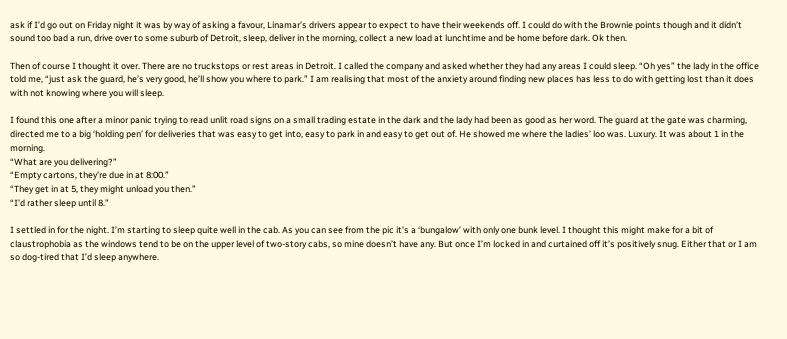ask if I’d go out on Friday night it was by way of asking a favour, Linamar’s drivers appear to expect to have their weekends off. I could do with the Brownie points though and it didn’t sound too bad a run, drive over to some suburb of Detroit, sleep, deliver in the morning, collect a new load at lunchtime and be home before dark. Ok then.

Then of course I thought it over. There are no truckstops or rest areas in Detroit. I called the company and asked whether they had any areas I could sleep. “Oh yes” the lady in the office told me, “just ask the guard, he’s very good, he’ll show you where to park.” I am realising that most of the anxiety around finding new places has less to do with getting lost than it does with not knowing where you will sleep.

I found this one after a minor panic trying to read unlit road signs on a small trading estate in the dark and the lady had been as good as her word. The guard at the gate was charming, directed me to a big ‘holding pen’ for deliveries that was easy to get into, easy to park in and easy to get out of. He showed me where the ladies’ loo was. Luxury. It was about 1 in the morning.
“What are you delivering?”
“Empty cartons, they’re due in at 8:00.”
“They get in at 5, they might unload you then.”
“I’d rather sleep until 8.”

I settled in for the night. I’m starting to sleep quite well in the cab. As you can see from the pic it’s a ‘bungalow’ with only one bunk level. I thought this might make for a bit of claustrophobia as the windows tend to be on the upper level of two-story cabs, so mine doesn’t have any. But once I’m locked in and curtained off it’s positively snug. Either that or I am so dog-tired that I’d sleep anywhere.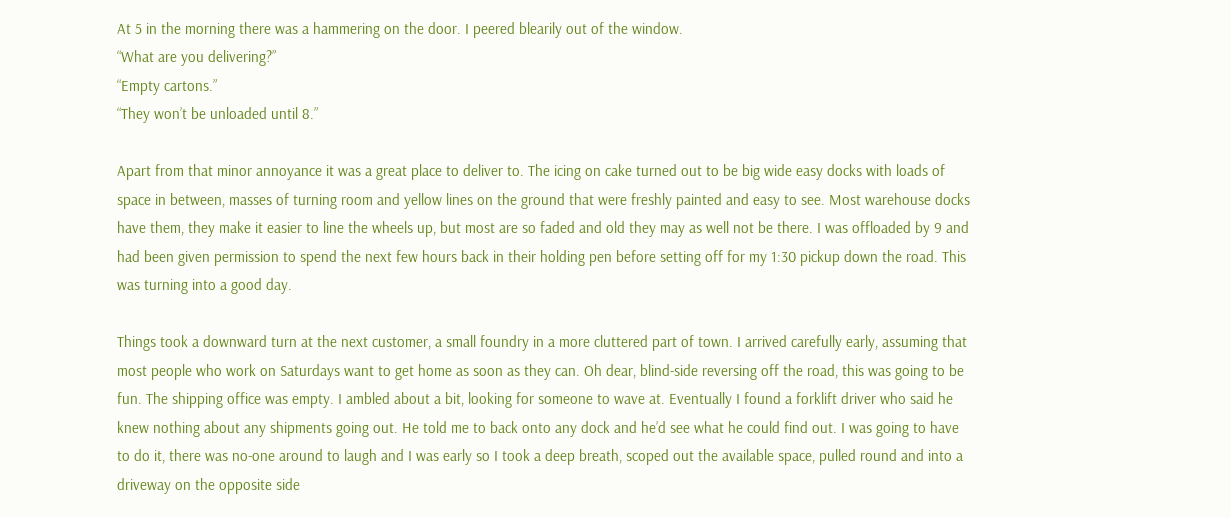At 5 in the morning there was a hammering on the door. I peered blearily out of the window.
“What are you delivering?”
“Empty cartons.”
“They won’t be unloaded until 8.”

Apart from that minor annoyance it was a great place to deliver to. The icing on cake turned out to be big wide easy docks with loads of space in between, masses of turning room and yellow lines on the ground that were freshly painted and easy to see. Most warehouse docks have them, they make it easier to line the wheels up, but most are so faded and old they may as well not be there. I was offloaded by 9 and had been given permission to spend the next few hours back in their holding pen before setting off for my 1:30 pickup down the road. This was turning into a good day.

Things took a downward turn at the next customer, a small foundry in a more cluttered part of town. I arrived carefully early, assuming that most people who work on Saturdays want to get home as soon as they can. Oh dear, blind-side reversing off the road, this was going to be fun. The shipping office was empty. I ambled about a bit, looking for someone to wave at. Eventually I found a forklift driver who said he knew nothing about any shipments going out. He told me to back onto any dock and he’d see what he could find out. I was going to have to do it, there was no-one around to laugh and I was early so I took a deep breath, scoped out the available space, pulled round and into a driveway on the opposite side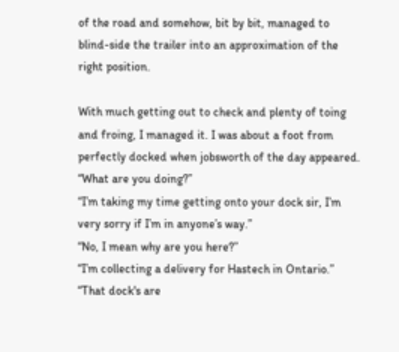of the road and somehow, bit by bit, managed to blind-side the trailer into an approximation of the right position.

With much getting out to check and plenty of toing and froing, I managed it. I was about a foot from perfectly docked when jobsworth of the day appeared.
“What are you doing?”
“I’m taking my time getting onto your dock sir, I’m very sorry if I’m in anyone’s way.”
“No, I mean why are you here?”
“I’m collecting a delivery for Hastech in Ontario.”
“That dock's are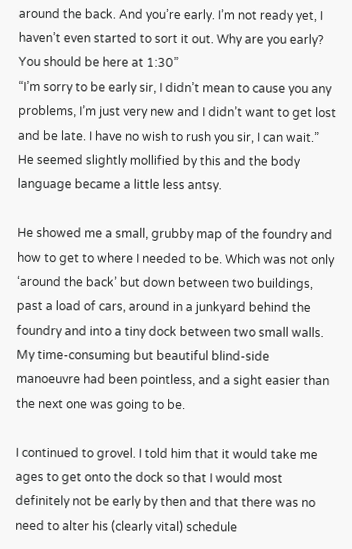around the back. And you’re early. I’m not ready yet, I haven’t even started to sort it out. Why are you early? You should be here at 1:30”
“I’m sorry to be early sir, I didn’t mean to cause you any problems, I’m just very new and I didn’t want to get lost and be late. I have no wish to rush you sir, I can wait.”
He seemed slightly mollified by this and the body language became a little less antsy.

He showed me a small, grubby map of the foundry and how to get to where I needed to be. Which was not only ‘around the back’ but down between two buildings, past a load of cars, around in a junkyard behind the foundry and into a tiny dock between two small walls. My time-consuming but beautiful blind-side manoeuvre had been pointless, and a sight easier than the next one was going to be.

I continued to grovel. I told him that it would take me ages to get onto the dock so that I would most definitely not be early by then and that there was no need to alter his (clearly vital) schedule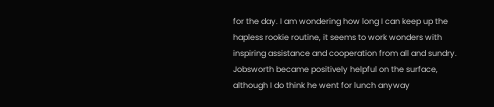for the day. I am wondering how long I can keep up the hapless rookie routine, it seems to work wonders with inspiring assistance and cooperation from all and sundry. Jobsworth became positively helpful on the surface, although I do think he went for lunch anyway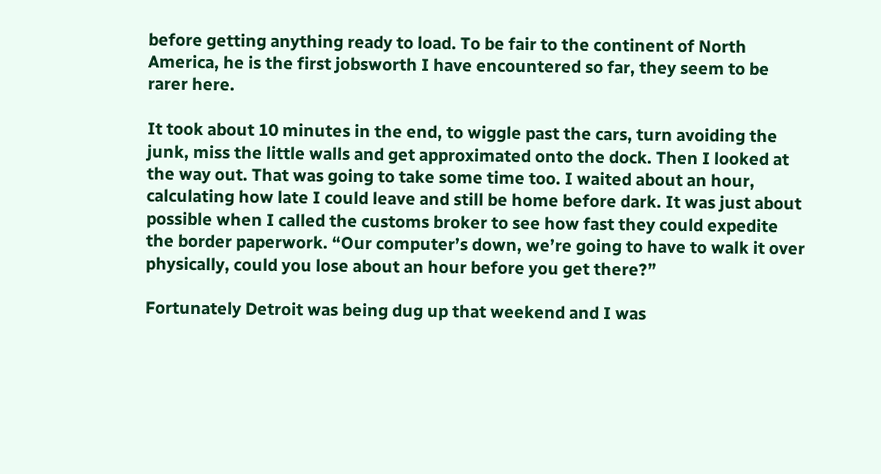before getting anything ready to load. To be fair to the continent of North America, he is the first jobsworth I have encountered so far, they seem to be rarer here.

It took about 10 minutes in the end, to wiggle past the cars, turn avoiding the junk, miss the little walls and get approximated onto the dock. Then I looked at the way out. That was going to take some time too. I waited about an hour, calculating how late I could leave and still be home before dark. It was just about possible when I called the customs broker to see how fast they could expedite the border paperwork. “Our computer’s down, we’re going to have to walk it over physically, could you lose about an hour before you get there?”

Fortunately Detroit was being dug up that weekend and I was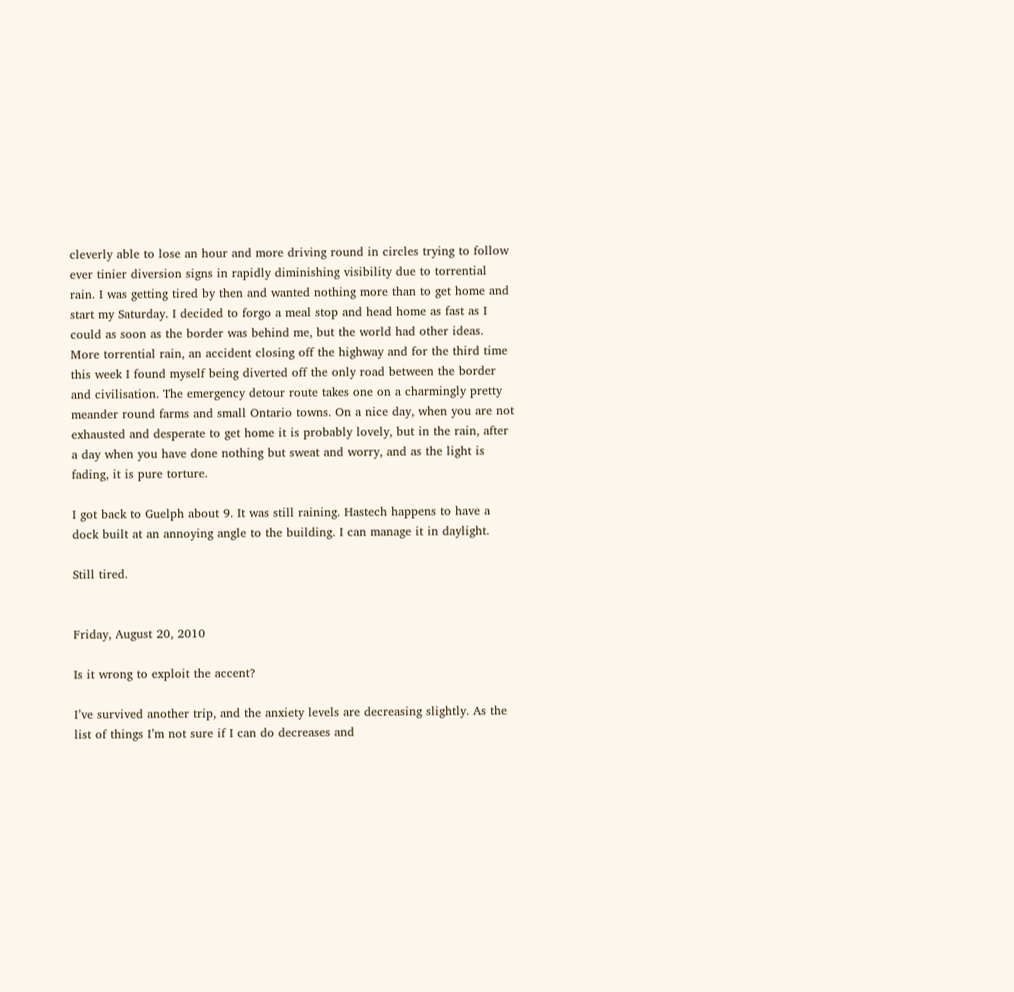cleverly able to lose an hour and more driving round in circles trying to follow ever tinier diversion signs in rapidly diminishing visibility due to torrential rain. I was getting tired by then and wanted nothing more than to get home and start my Saturday. I decided to forgo a meal stop and head home as fast as I could as soon as the border was behind me, but the world had other ideas. More torrential rain, an accident closing off the highway and for the third time this week I found myself being diverted off the only road between the border and civilisation. The emergency detour route takes one on a charmingly pretty meander round farms and small Ontario towns. On a nice day, when you are not exhausted and desperate to get home it is probably lovely, but in the rain, after a day when you have done nothing but sweat and worry, and as the light is fading, it is pure torture.

I got back to Guelph about 9. It was still raining. Hastech happens to have a dock built at an annoying angle to the building. I can manage it in daylight.

Still tired.


Friday, August 20, 2010

Is it wrong to exploit the accent?

I’ve survived another trip, and the anxiety levels are decreasing slightly. As the list of things I’m not sure if I can do decreases and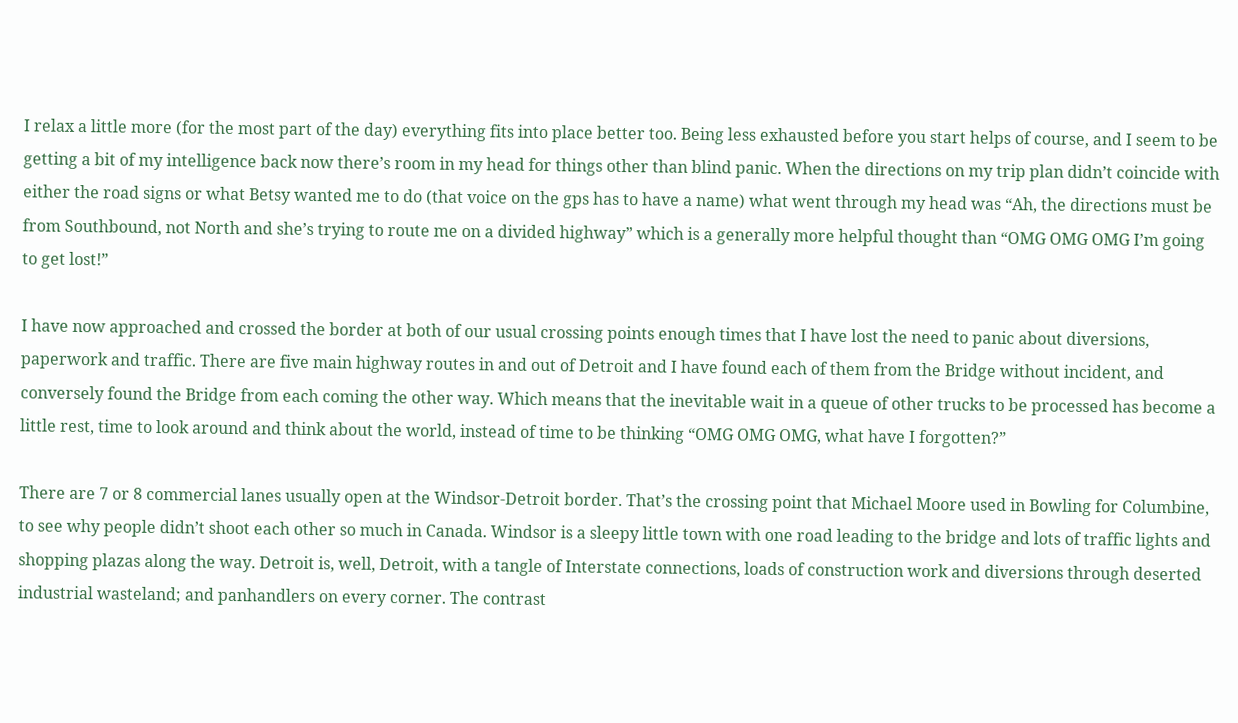I relax a little more (for the most part of the day) everything fits into place better too. Being less exhausted before you start helps of course, and I seem to be getting a bit of my intelligence back now there’s room in my head for things other than blind panic. When the directions on my trip plan didn’t coincide with either the road signs or what Betsy wanted me to do (that voice on the gps has to have a name) what went through my head was “Ah, the directions must be from Southbound, not North and she’s trying to route me on a divided highway” which is a generally more helpful thought than “OMG OMG OMG I’m going to get lost!”

I have now approached and crossed the border at both of our usual crossing points enough times that I have lost the need to panic about diversions, paperwork and traffic. There are five main highway routes in and out of Detroit and I have found each of them from the Bridge without incident, and conversely found the Bridge from each coming the other way. Which means that the inevitable wait in a queue of other trucks to be processed has become a little rest, time to look around and think about the world, instead of time to be thinking “OMG OMG OMG, what have I forgotten?”

There are 7 or 8 commercial lanes usually open at the Windsor-Detroit border. That’s the crossing point that Michael Moore used in Bowling for Columbine, to see why people didn’t shoot each other so much in Canada. Windsor is a sleepy little town with one road leading to the bridge and lots of traffic lights and shopping plazas along the way. Detroit is, well, Detroit, with a tangle of Interstate connections, loads of construction work and diversions through deserted industrial wasteland; and panhandlers on every corner. The contrast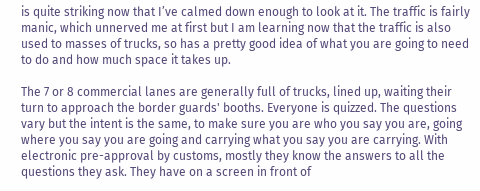is quite striking now that I’ve calmed down enough to look at it. The traffic is fairly manic, which unnerved me at first but I am learning now that the traffic is also used to masses of trucks, so has a pretty good idea of what you are going to need to do and how much space it takes up.

The 7 or 8 commercial lanes are generally full of trucks, lined up, waiting their turn to approach the border guards' booths. Everyone is quizzed. The questions vary but the intent is the same, to make sure you are who you say you are, going where you say you are going and carrying what you say you are carrying. With electronic pre-approval by customs, mostly they know the answers to all the questions they ask. They have on a screen in front of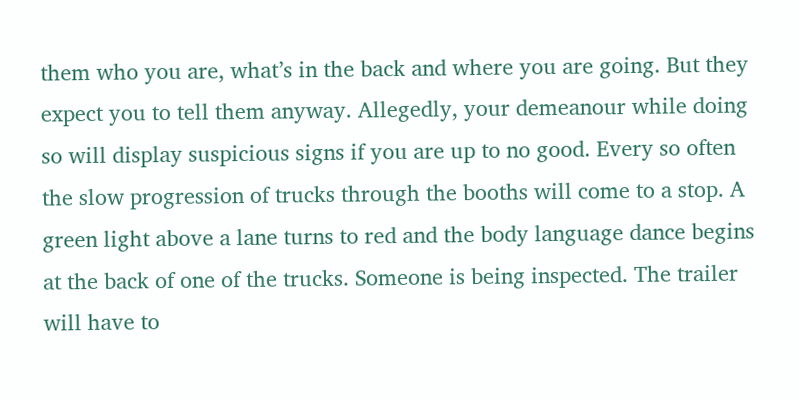them who you are, what’s in the back and where you are going. But they expect you to tell them anyway. Allegedly, your demeanour while doing so will display suspicious signs if you are up to no good. Every so often the slow progression of trucks through the booths will come to a stop. A green light above a lane turns to red and the body language dance begins at the back of one of the trucks. Someone is being inspected. The trailer will have to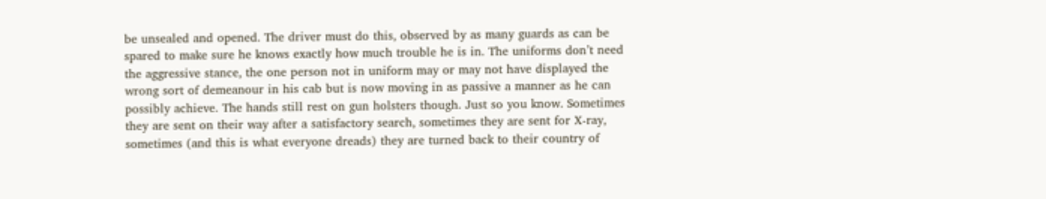be unsealed and opened. The driver must do this, observed by as many guards as can be spared to make sure he knows exactly how much trouble he is in. The uniforms don’t need the aggressive stance, the one person not in uniform may or may not have displayed the wrong sort of demeanour in his cab but is now moving in as passive a manner as he can possibly achieve. The hands still rest on gun holsters though. Just so you know. Sometimes they are sent on their way after a satisfactory search, sometimes they are sent for X-ray, sometimes (and this is what everyone dreads) they are turned back to their country of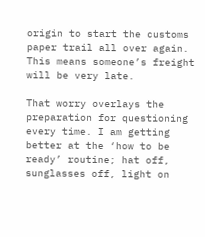origin to start the customs paper trail all over again. This means someone’s freight will be very late.

That worry overlays the preparation for questioning every time. I am getting better at the ‘how to be ready’ routine; hat off, sunglasses off, light on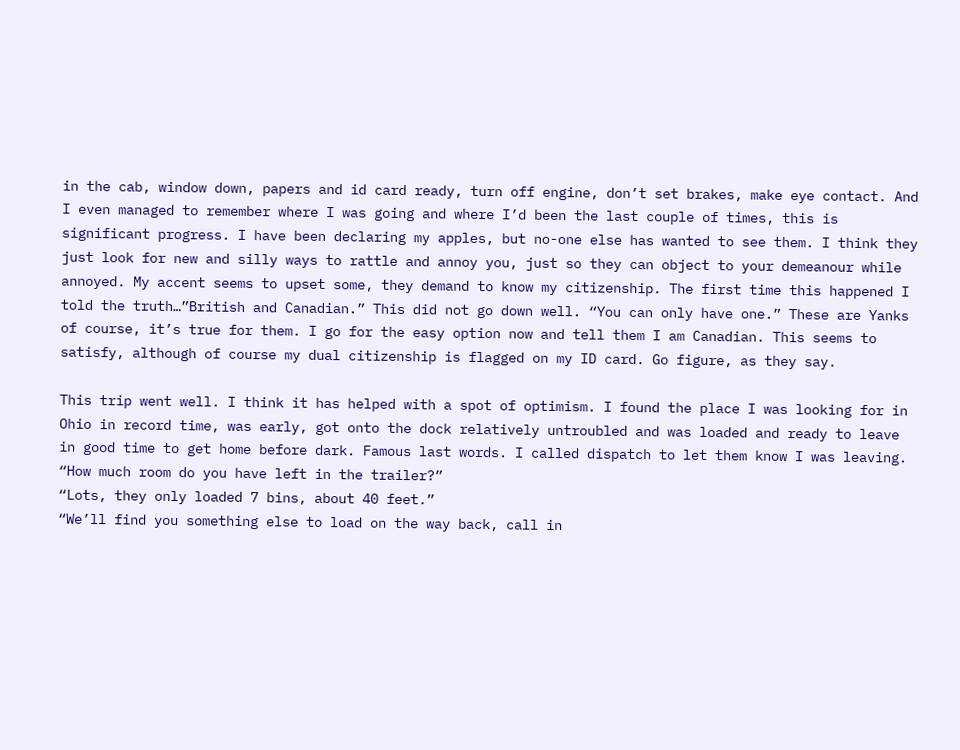in the cab, window down, papers and id card ready, turn off engine, don’t set brakes, make eye contact. And I even managed to remember where I was going and where I’d been the last couple of times, this is significant progress. I have been declaring my apples, but no-one else has wanted to see them. I think they just look for new and silly ways to rattle and annoy you, just so they can object to your demeanour while annoyed. My accent seems to upset some, they demand to know my citizenship. The first time this happened I told the truth…”British and Canadian.” This did not go down well. “You can only have one.” These are Yanks of course, it’s true for them. I go for the easy option now and tell them I am Canadian. This seems to satisfy, although of course my dual citizenship is flagged on my ID card. Go figure, as they say.

This trip went well. I think it has helped with a spot of optimism. I found the place I was looking for in Ohio in record time, was early, got onto the dock relatively untroubled and was loaded and ready to leave in good time to get home before dark. Famous last words. I called dispatch to let them know I was leaving.
“How much room do you have left in the trailer?”
“Lots, they only loaded 7 bins, about 40 feet.”
“We’ll find you something else to load on the way back, call in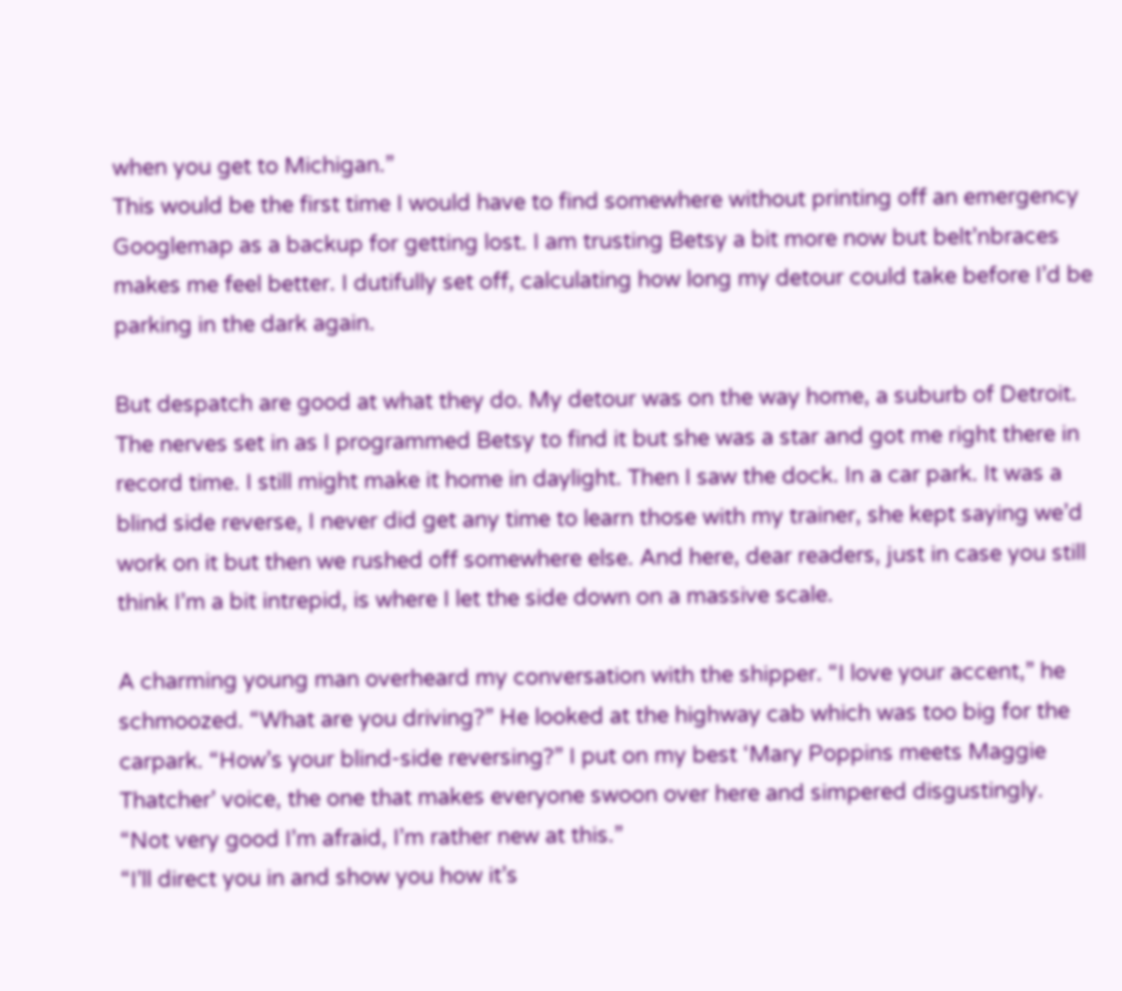when you get to Michigan.”
This would be the first time I would have to find somewhere without printing off an emergency Googlemap as a backup for getting lost. I am trusting Betsy a bit more now but belt’nbraces makes me feel better. I dutifully set off, calculating how long my detour could take before I’d be parking in the dark again.

But despatch are good at what they do. My detour was on the way home, a suburb of Detroit. The nerves set in as I programmed Betsy to find it but she was a star and got me right there in record time. I still might make it home in daylight. Then I saw the dock. In a car park. It was a blind side reverse, I never did get any time to learn those with my trainer, she kept saying we’d work on it but then we rushed off somewhere else. And here, dear readers, just in case you still think I’m a bit intrepid, is where I let the side down on a massive scale.

A charming young man overheard my conversation with the shipper. “I love your accent,” he schmoozed. “What are you driving?” He looked at the highway cab which was too big for the carpark. “How’s your blind-side reversing?” I put on my best ‘Mary Poppins meets Maggie Thatcher’ voice, the one that makes everyone swoon over here and simpered disgustingly.
“Not very good I’m afraid, I’m rather new at this.”
“I’ll direct you in and show you how it’s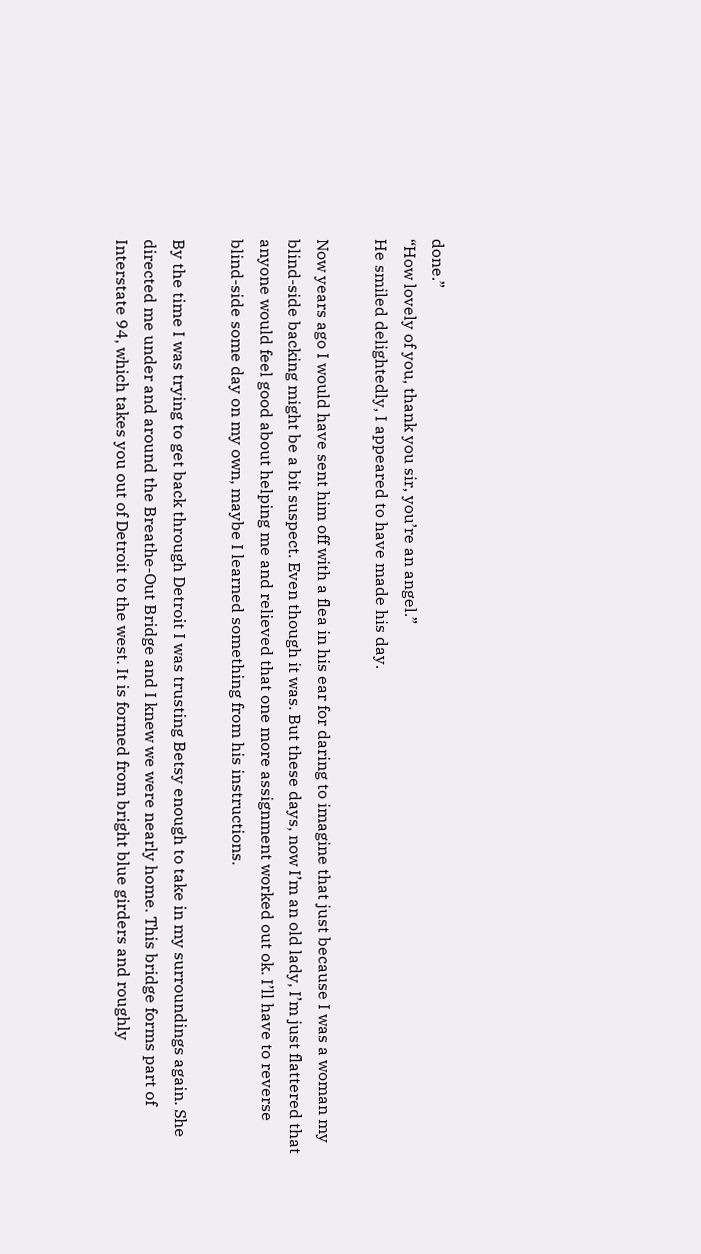done.”
“How lovely of you, thank you sir, you’re an angel.”
He smiled delightedly, I appeared to have made his day.

Now years ago I would have sent him off with a flea in his ear for daring to imagine that just because I was a woman my blind-side backing might be a bit suspect. Even though it was. But these days, now I’m an old lady, I’m just flattered that anyone would feel good about helping me and relieved that one more assignment worked out ok. I’ll have to reverse blind-side some day on my own, maybe I learned something from his instructions.

By the time I was trying to get back through Detroit I was trusting Betsy enough to take in my surroundings again. She directed me under and around the Breathe-Out Bridge and I knew we were nearly home. This bridge forms part of Interstate 94, which takes you out of Detroit to the west. It is formed from bright blue girders and roughly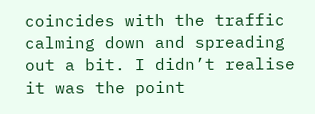coincides with the traffic calming down and spreading out a bit. I didn’t realise it was the point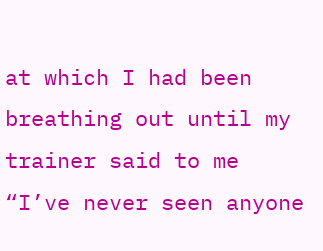at which I had been breathing out until my trainer said to me “I’ve never seen anyone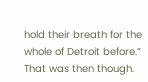hold their breath for the whole of Detroit before.” That was then though.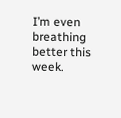I’m even breathing better this week.